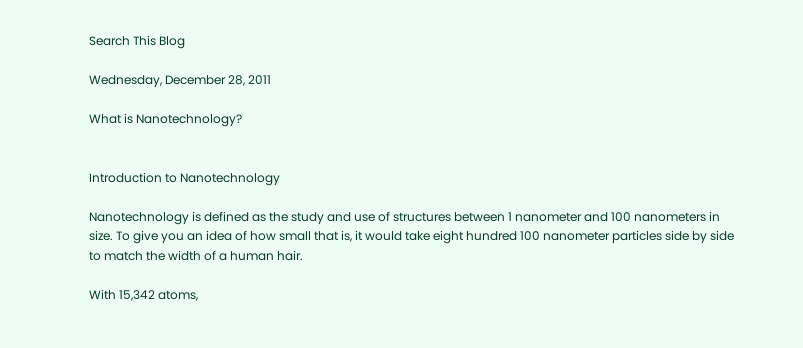Search This Blog

Wednesday, December 28, 2011

What is Nanotechnology?


Introduction to Nanotechnology

Nanotechnology is defined as the study and use of structures between 1 nanometer and 100 nanometers in size. To give you an idea of how small that is, it would take eight hundred 100 nanometer particles side by side to match the width of a human hair.

With 15,342 atoms,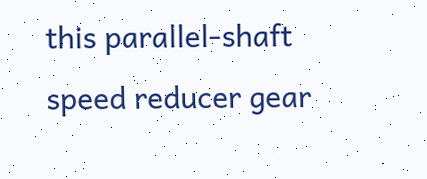this parallel-shaft speed reducer gear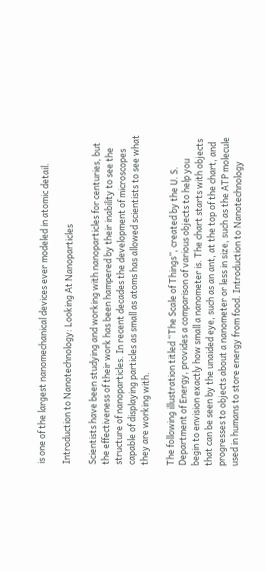is one of the largest nanomechanical devices ever modeled in atomic detail.

Introduction to Nanotechnology: Looking At Nanoparticles

Scientists have been studying and working with nanoparticles for centuries, but the effectiveness of their work has been hampered by their inability to see the structure of nanoparticles. In recent decades the development of microscopes capable of displaying particles as small as atoms has allowed scientists to see what they are working with.

The following illustration titled “The Scale of Things”, created by the U. S. Department of Energy, provides a comparison of various objects to help you begin to envision exactly how small a nanometer is. The chart starts with objects that can be seen by the unaided eye, such as an ant, at the top of the chart, and progresses to objects about a nanometer or less in size, such as the ATP molecule used in humans to store energy from food. Introduction to Nanotechnology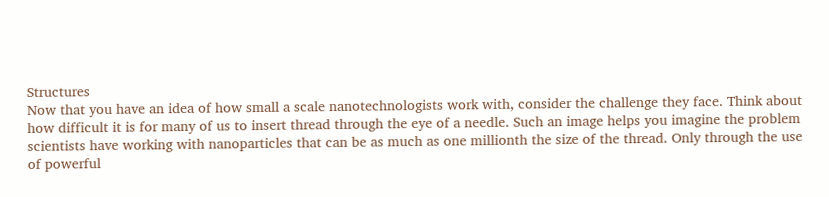Structures
Now that you have an idea of how small a scale nanotechnologists work with, consider the challenge they face. Think about how difficult it is for many of us to insert thread through the eye of a needle. Such an image helps you imagine the problem scientists have working with nanoparticles that can be as much as one millionth the size of the thread. Only through the use of powerful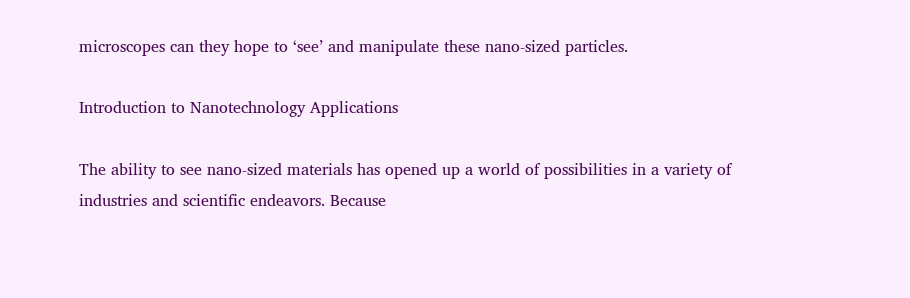microscopes can they hope to ‘see’ and manipulate these nano-sized particles.

Introduction to Nanotechnology Applications

The ability to see nano-sized materials has opened up a world of possibilities in a variety of industries and scientific endeavors. Because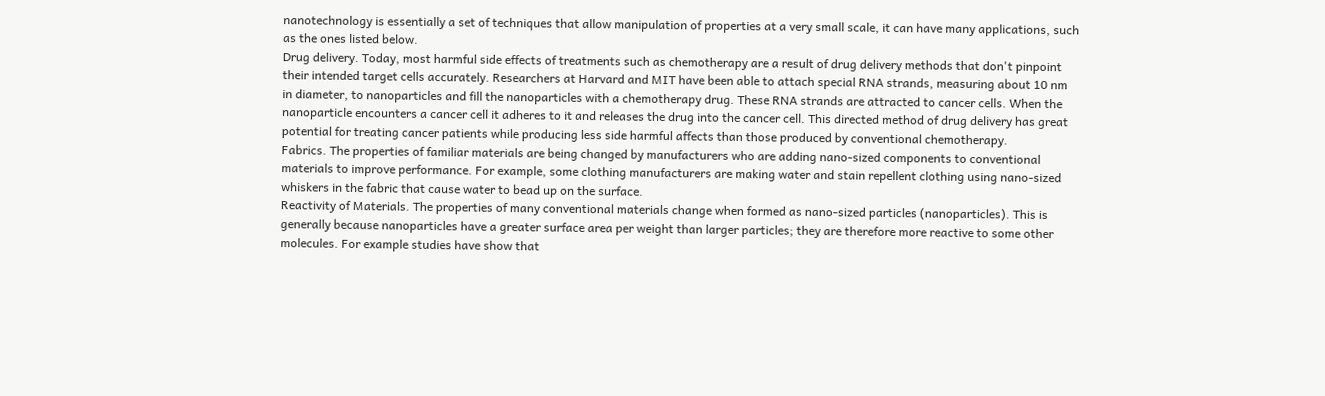nanotechnology is essentially a set of techniques that allow manipulation of properties at a very small scale, it can have many applications, such as the ones listed below.
Drug delivery. Today, most harmful side effects of treatments such as chemotherapy are a result of drug delivery methods that don't pinpoint their intended target cells accurately. Researchers at Harvard and MIT have been able to attach special RNA strands, measuring about 10 nm in diameter, to nanoparticles and fill the nanoparticles with a chemotherapy drug. These RNA strands are attracted to cancer cells. When the nanoparticle encounters a cancer cell it adheres to it and releases the drug into the cancer cell. This directed method of drug delivery has great potential for treating cancer patients while producing less side harmful affects than those produced by conventional chemotherapy.
Fabrics. The properties of familiar materials are being changed by manufacturers who are adding nano-sized components to conventional materials to improve performance. For example, some clothing manufacturers are making water and stain repellent clothing using nano-sized whiskers in the fabric that cause water to bead up on the surface.
Reactivity of Materials. The properties of many conventional materials change when formed as nano-sized particles (nanoparticles). This is generally because nanoparticles have a greater surface area per weight than larger particles; they are therefore more reactive to some other molecules. For example studies have show that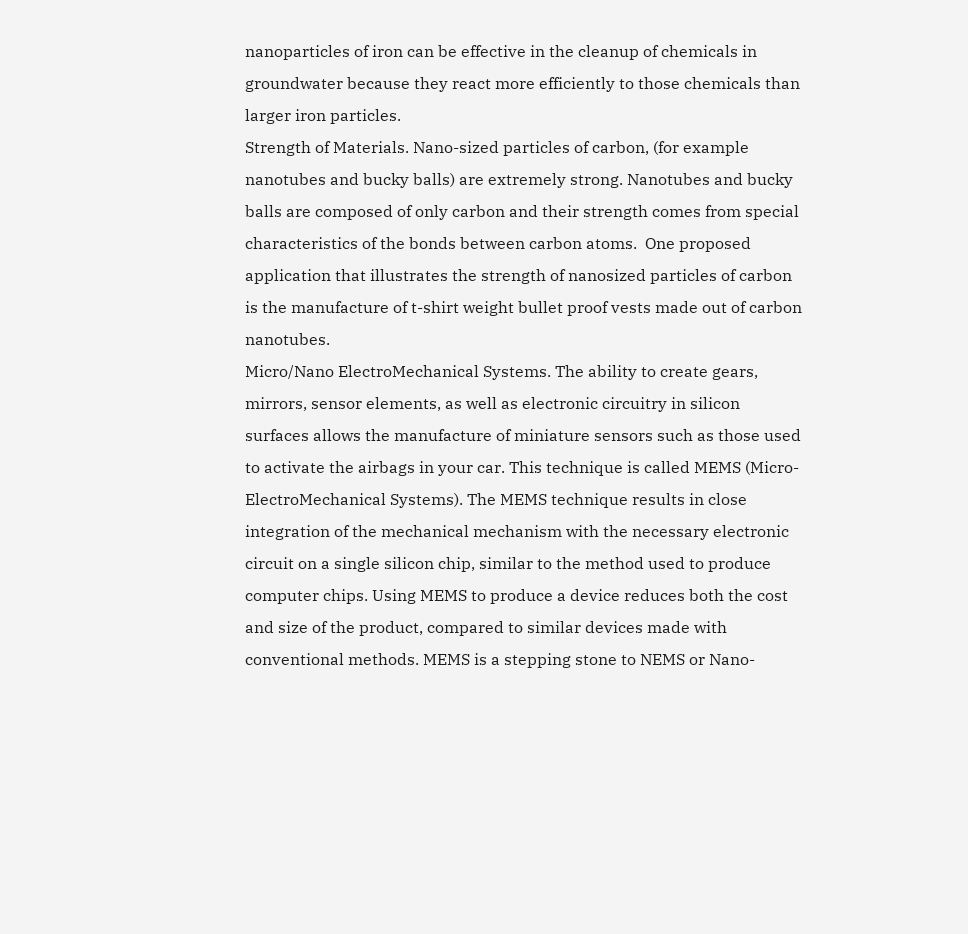nanoparticles of iron can be effective in the cleanup of chemicals in groundwater because they react more efficiently to those chemicals than larger iron particles.
Strength of Materials. Nano-sized particles of carbon, (for example nanotubes and bucky balls) are extremely strong. Nanotubes and bucky balls are composed of only carbon and their strength comes from special characteristics of the bonds between carbon atoms.  One proposed application that illustrates the strength of nanosized particles of carbon is the manufacture of t-shirt weight bullet proof vests made out of carbon nanotubes.
Micro/Nano ElectroMechanical Systems. The ability to create gears, mirrors, sensor elements, as well as electronic circuitry in silicon surfaces allows the manufacture of miniature sensors such as those used to activate the airbags in your car. This technique is called MEMS (Micro-ElectroMechanical Systems). The MEMS technique results in close integration of the mechanical mechanism with the necessary electronic circuit on a single silicon chip, similar to the method used to produce computer chips. Using MEMS to produce a device reduces both the cost and size of the product, compared to similar devices made with conventional methods. MEMS is a stepping stone to NEMS or Nano-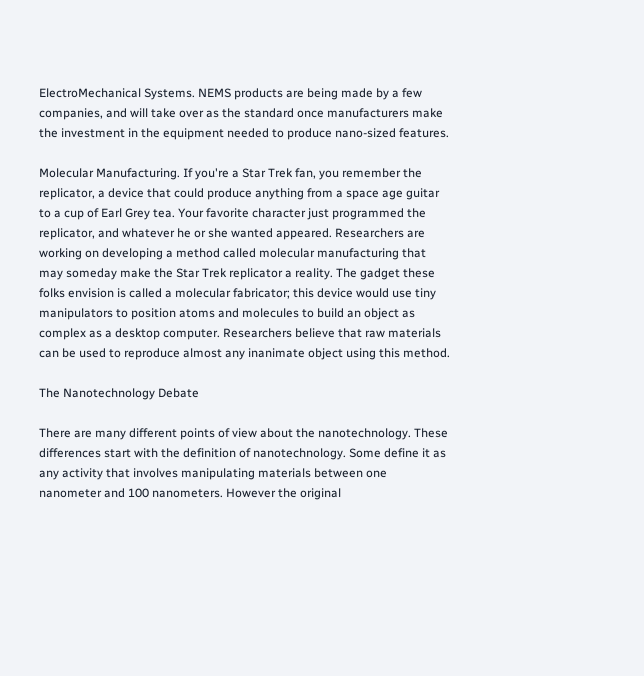ElectroMechanical Systems. NEMS products are being made by a few companies, and will take over as the standard once manufacturers make the investment in the equipment needed to produce nano-sized features.

Molecular Manufacturing. If you're a Star Trek fan, you remember the replicator, a device that could produce anything from a space age guitar to a cup of Earl Grey tea. Your favorite character just programmed the replicator, and whatever he or she wanted appeared. Researchers are working on developing a method called molecular manufacturing that may someday make the Star Trek replicator a reality. The gadget these folks envision is called a molecular fabricator; this device would use tiny manipulators to position atoms and molecules to build an object as complex as a desktop computer. Researchers believe that raw materials can be used to reproduce almost any inanimate object using this method.

The Nanotechnology Debate

There are many different points of view about the nanotechnology. These differences start with the definition of nanotechnology. Some define it as any activity that involves manipulating materials between one nanometer and 100 nanometers. However the original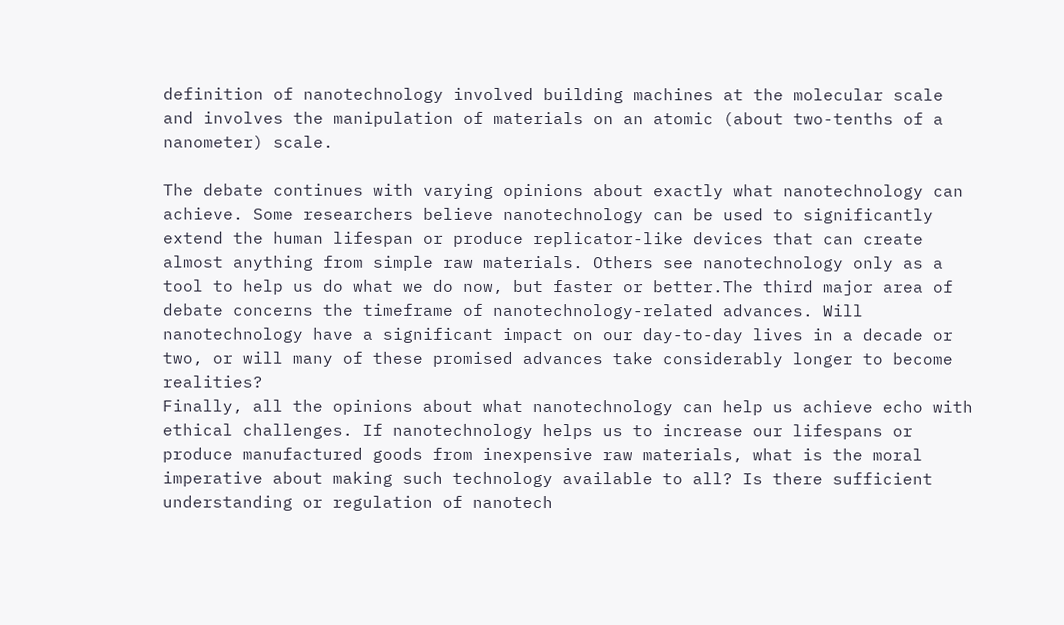definition of nanotechnology involved building machines at the molecular scale and involves the manipulation of materials on an atomic (about two-tenths of a nanometer) scale.

The debate continues with varying opinions about exactly what nanotechnology can achieve. Some researchers believe nanotechnology can be used to significantly extend the human lifespan or produce replicator-like devices that can create almost anything from simple raw materials. Others see nanotechnology only as a tool to help us do what we do now, but faster or better.The third major area of debate concerns the timeframe of nanotechnology-related advances. Will nanotechnology have a significant impact on our day-to-day lives in a decade or two, or will many of these promised advances take considerably longer to become realities?
Finally, all the opinions about what nanotechnology can help us achieve echo with ethical challenges. If nanotechnology helps us to increase our lifespans or produce manufactured goods from inexpensive raw materials, what is the moral imperative about making such technology available to all? Is there sufficient understanding or regulation of nanotech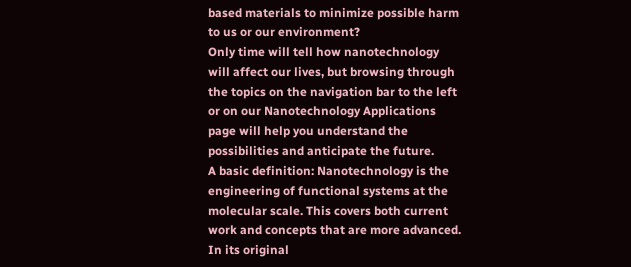based materials to minimize possible harm to us or our environment?
Only time will tell how nanotechnology will affect our lives, but browsing through the topics on the navigation bar to the left or on our Nanotechnology Applications page will help you understand the possibilities and anticipate the future.
A basic definition: Nanotechnology is the engineering of functional systems at the molecular scale. This covers both current work and concepts that are more advanced. In its original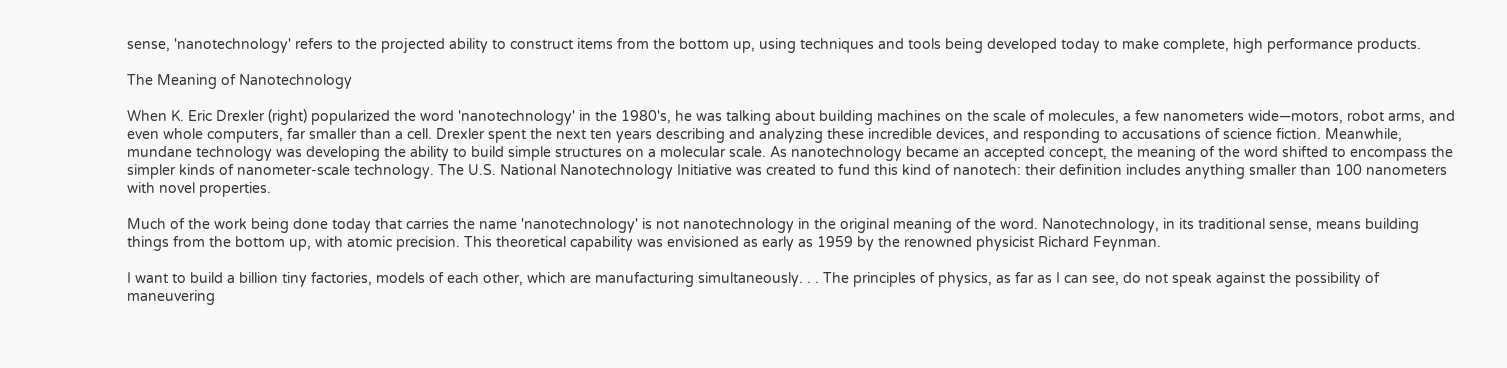sense, 'nanotechnology' refers to the projected ability to construct items from the bottom up, using techniques and tools being developed today to make complete, high performance products.

The Meaning of Nanotechnology

When K. Eric Drexler (right) popularized the word 'nanotechnology' in the 1980's, he was talking about building machines on the scale of molecules, a few nanometers wide—motors, robot arms, and even whole computers, far smaller than a cell. Drexler spent the next ten years describing and analyzing these incredible devices, and responding to accusations of science fiction. Meanwhile, mundane technology was developing the ability to build simple structures on a molecular scale. As nanotechnology became an accepted concept, the meaning of the word shifted to encompass the simpler kinds of nanometer-scale technology. The U.S. National Nanotechnology Initiative was created to fund this kind of nanotech: their definition includes anything smaller than 100 nanometers with novel properties.

Much of the work being done today that carries the name 'nanotechnology' is not nanotechnology in the original meaning of the word. Nanotechnology, in its traditional sense, means building things from the bottom up, with atomic precision. This theoretical capability was envisioned as early as 1959 by the renowned physicist Richard Feynman.

I want to build a billion tiny factories, models of each other, which are manufacturing simultaneously. . . The principles of physics, as far as I can see, do not speak against the possibility of maneuvering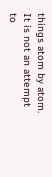things atom by atom. It is not an attempt to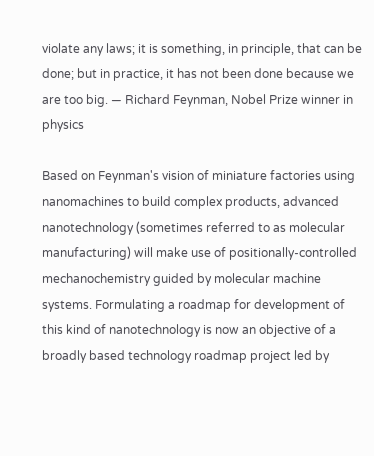violate any laws; it is something, in principle, that can be done; but in practice, it has not been done because we are too big. — Richard Feynman, Nobel Prize winner in physics

Based on Feynman's vision of miniature factories using nanomachines to build complex products, advanced nanotechnology (sometimes referred to as molecular manufacturing) will make use of positionally-controlled mechanochemistry guided by molecular machine systems. Formulating a roadmap for development of this kind of nanotechnology is now an objective of a broadly based technology roadmap project led by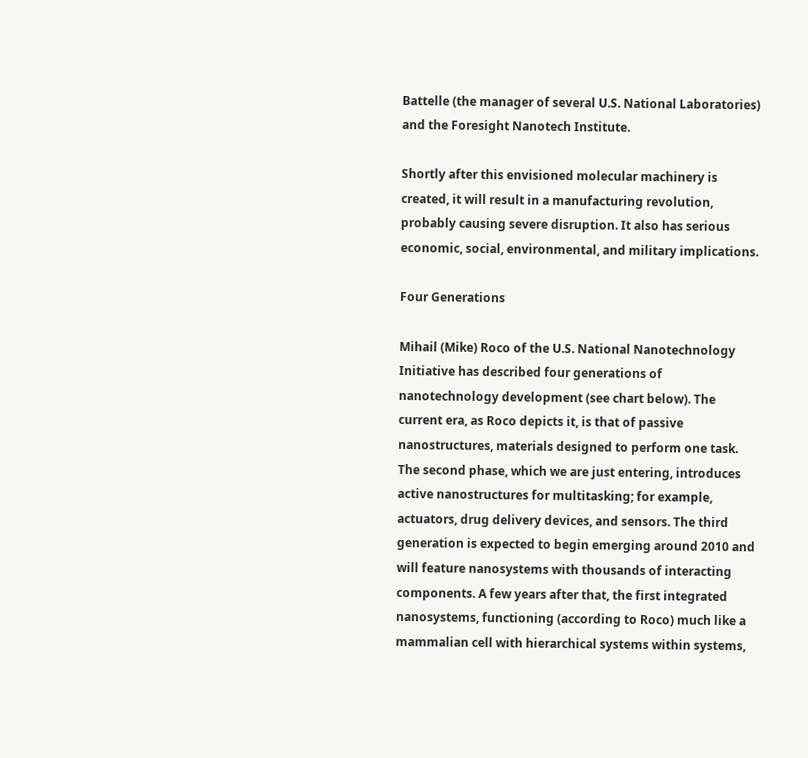Battelle (the manager of several U.S. National Laboratories) and the Foresight Nanotech Institute.

Shortly after this envisioned molecular machinery is created, it will result in a manufacturing revolution, probably causing severe disruption. It also has serious economic, social, environmental, and military implications.

Four Generations

Mihail (Mike) Roco of the U.S. National Nanotechnology Initiative has described four generations of nanotechnology development (see chart below). The current era, as Roco depicts it, is that of passive nanostructures, materials designed to perform one task. The second phase, which we are just entering, introduces active nanostructures for multitasking; for example, actuators, drug delivery devices, and sensors. The third generation is expected to begin emerging around 2010 and will feature nanosystems with thousands of interacting components. A few years after that, the first integrated nanosystems, functioning (according to Roco) much like a mammalian cell with hierarchical systems within systems,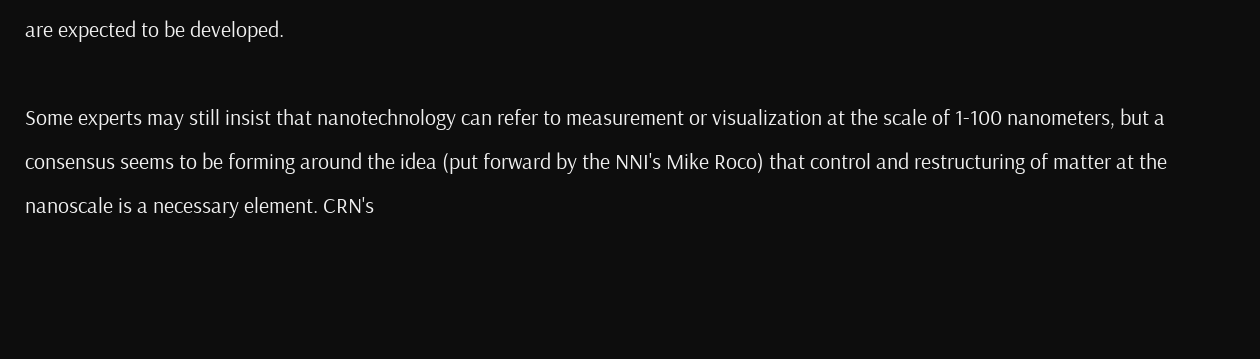are expected to be developed.

Some experts may still insist that nanotechnology can refer to measurement or visualization at the scale of 1-100 nanometers, but a consensus seems to be forming around the idea (put forward by the NNI's Mike Roco) that control and restructuring of matter at the nanoscale is a necessary element. CRN's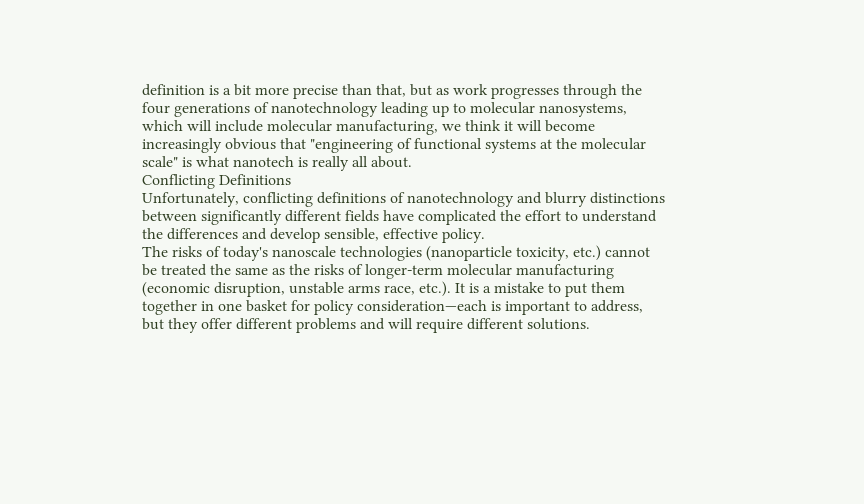definition is a bit more precise than that, but as work progresses through the four generations of nanotechnology leading up to molecular nanosystems, which will include molecular manufacturing, we think it will become increasingly obvious that "engineering of functional systems at the molecular scale" is what nanotech is really all about.
Conflicting Definitions
Unfortunately, conflicting definitions of nanotechnology and blurry distinctions between significantly different fields have complicated the effort to understand the differences and develop sensible, effective policy.
The risks of today's nanoscale technologies (nanoparticle toxicity, etc.) cannot be treated the same as the risks of longer-term molecular manufacturing (economic disruption, unstable arms race, etc.). It is a mistake to put them together in one basket for policy consideration—each is important to address, but they offer different problems and will require different solutions.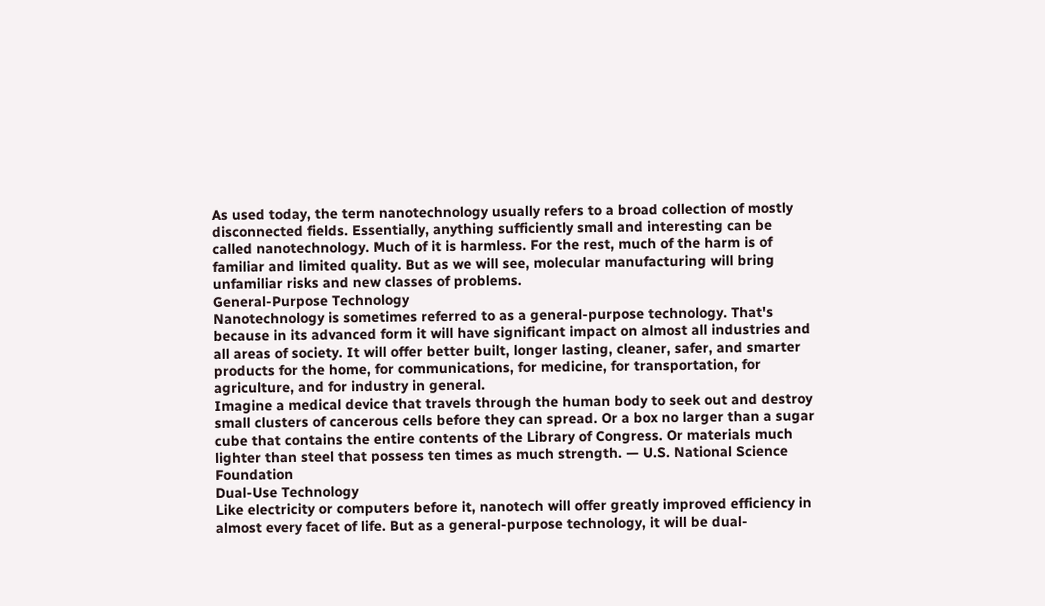As used today, the term nanotechnology usually refers to a broad collection of mostly disconnected fields. Essentially, anything sufficiently small and interesting can be called nanotechnology. Much of it is harmless. For the rest, much of the harm is of familiar and limited quality. But as we will see, molecular manufacturing will bring unfamiliar risks and new classes of problems.
General-Purpose Technology
Nanotechnology is sometimes referred to as a general-purpose technology. That's because in its advanced form it will have significant impact on almost all industries and all areas of society. It will offer better built, longer lasting, cleaner, safer, and smarter products for the home, for communications, for medicine, for transportation, for agriculture, and for industry in general.
Imagine a medical device that travels through the human body to seek out and destroy small clusters of cancerous cells before they can spread. Or a box no larger than a sugar cube that contains the entire contents of the Library of Congress. Or materials much lighter than steel that possess ten times as much strength. — U.S. National Science Foundation
Dual-Use Technology
Like electricity or computers before it, nanotech will offer greatly improved efficiency in almost every facet of life. But as a general-purpose technology, it will be dual-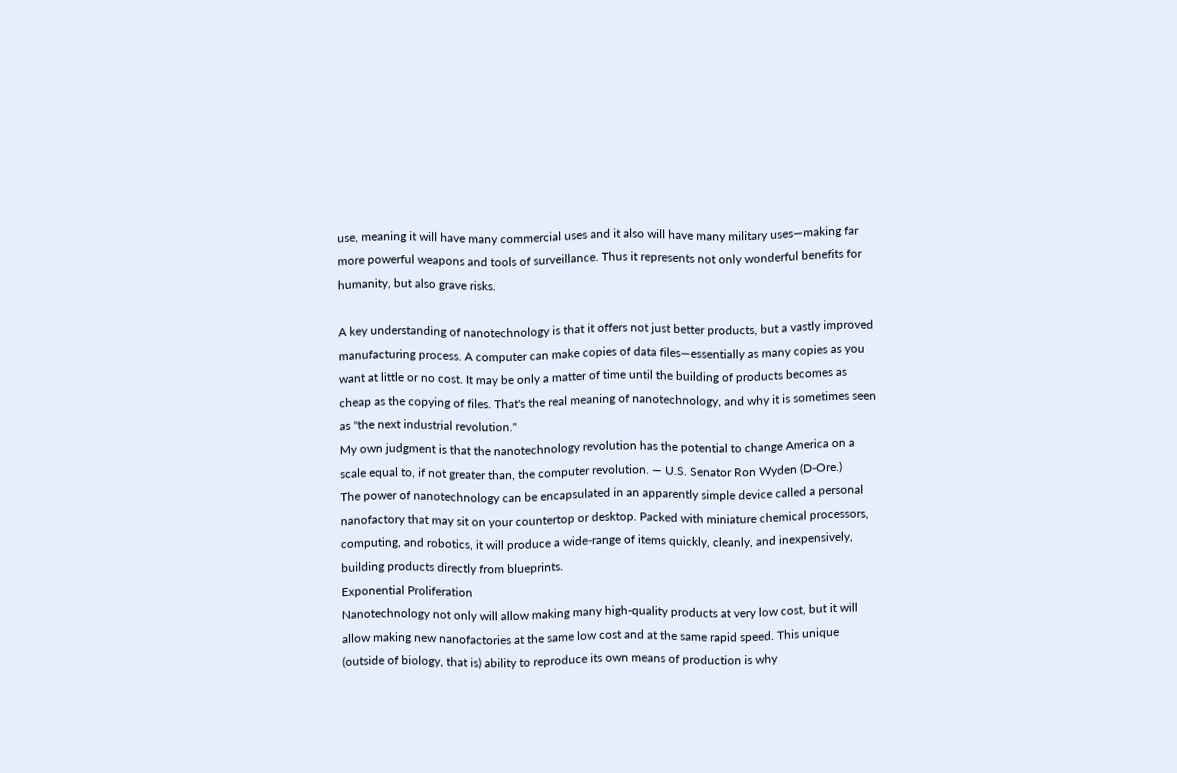use, meaning it will have many commercial uses and it also will have many military uses—making far more powerful weapons and tools of surveillance. Thus it represents not only wonderful benefits for humanity, but also grave risks.

A key understanding of nanotechnology is that it offers not just better products, but a vastly improved manufacturing process. A computer can make copies of data files—essentially as many copies as you want at little or no cost. It may be only a matter of time until the building of products becomes as cheap as the copying of files. That's the real meaning of nanotechnology, and why it is sometimes seen as "the next industrial revolution."
My own judgment is that the nanotechnology revolution has the potential to change America on a scale equal to, if not greater than, the computer revolution. — U.S. Senator Ron Wyden (D-Ore.)
The power of nanotechnology can be encapsulated in an apparently simple device called a personal nanofactory that may sit on your countertop or desktop. Packed with miniature chemical processors, computing, and robotics, it will produce a wide-range of items quickly, cleanly, and inexpensively, building products directly from blueprints.
Exponential Proliferation
Nanotechnology not only will allow making many high-quality products at very low cost, but it will allow making new nanofactories at the same low cost and at the same rapid speed. This unique (outside of biology, that is) ability to reproduce its own means of production is why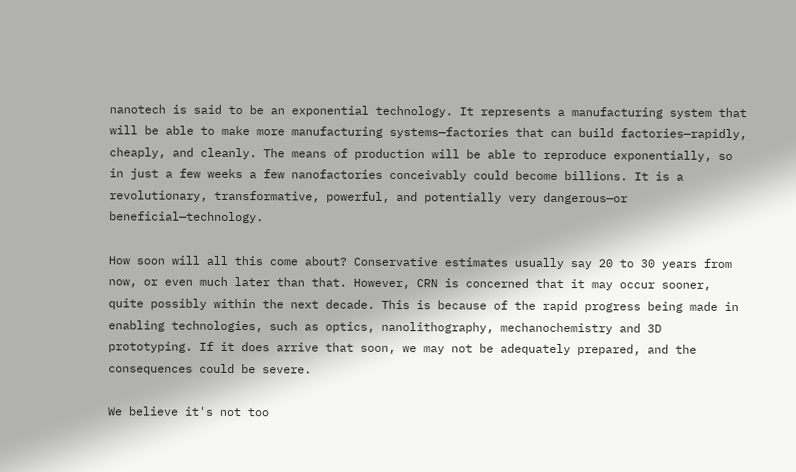nanotech is said to be an exponential technology. It represents a manufacturing system that will be able to make more manufacturing systems—factories that can build factories—rapidly, cheaply, and cleanly. The means of production will be able to reproduce exponentially, so in just a few weeks a few nanofactories conceivably could become billions. It is a revolutionary, transformative, powerful, and potentially very dangerous—or beneficial—technology.

How soon will all this come about? Conservative estimates usually say 20 to 30 years from now, or even much later than that. However, CRN is concerned that it may occur sooner, quite possibly within the next decade. This is because of the rapid progress being made in enabling technologies, such as optics, nanolithography, mechanochemistry and 3D prototyping. If it does arrive that soon, we may not be adequately prepared, and the consequences could be severe.

We believe it's not too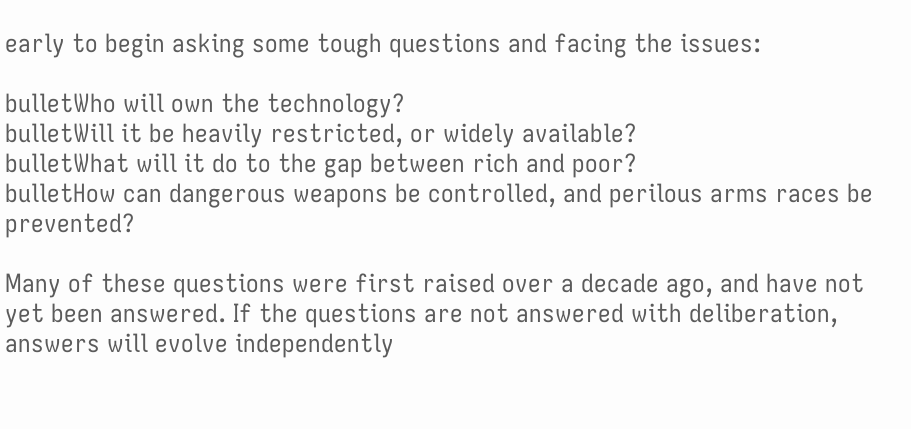early to begin asking some tough questions and facing the issues:

bulletWho will own the technology?
bulletWill it be heavily restricted, or widely available?
bulletWhat will it do to the gap between rich and poor?
bulletHow can dangerous weapons be controlled, and perilous arms races be prevented?

Many of these questions were first raised over a decade ago, and have not yet been answered. If the questions are not answered with deliberation, answers will evolve independently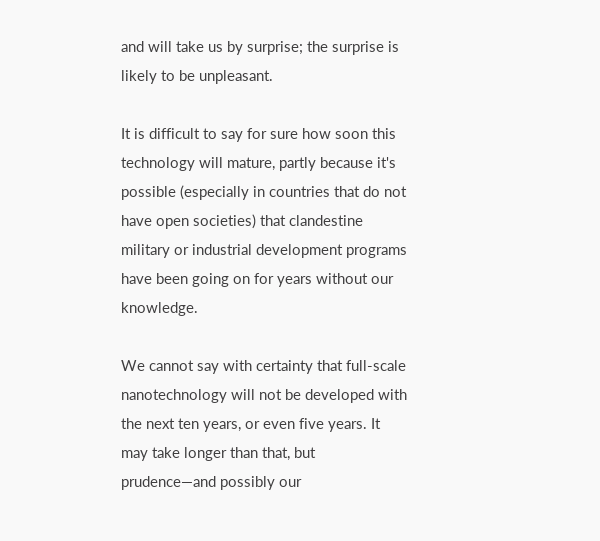and will take us by surprise; the surprise is likely to be unpleasant.

It is difficult to say for sure how soon this technology will mature, partly because it's possible (especially in countries that do not have open societies) that clandestine military or industrial development programs have been going on for years without our knowledge.

We cannot say with certainty that full-scale nanotechnology will not be developed with the next ten years, or even five years. It may take longer than that, but prudence—and possibly our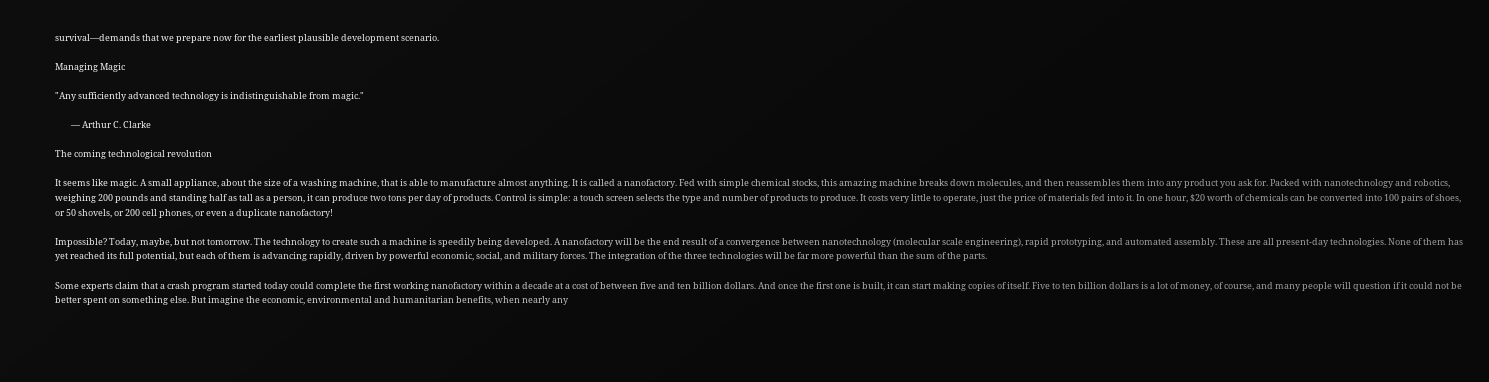survival—demands that we prepare now for the earliest plausible development scenario.

Managing Magic

"Any sufficiently advanced technology is indistinguishable from magic."

        — Arthur C. Clarke

The coming technological revolution

It seems like magic. A small appliance, about the size of a washing machine, that is able to manufacture almost anything. It is called a nanofactory. Fed with simple chemical stocks, this amazing machine breaks down molecules, and then reassembles them into any product you ask for. Packed with nanotechnology and robotics, weighing 200 pounds and standing half as tall as a person, it can produce two tons per day of products. Control is simple: a touch screen selects the type and number of products to produce. It costs very little to operate, just the price of materials fed into it. In one hour, $20 worth of chemicals can be converted into 100 pairs of shoes, or 50 shovels, or 200 cell phones, or even a duplicate nanofactory!

Impossible? Today, maybe, but not tomorrow. The technology to create such a machine is speedily being developed. A nanofactory will be the end result of a convergence between nanotechnology (molecular scale engineering), rapid prototyping, and automated assembly. These are all present-day technologies. None of them has yet reached its full potential, but each of them is advancing rapidly, driven by powerful economic, social, and military forces. The integration of the three technologies will be far more powerful than the sum of the parts.

Some experts claim that a crash program started today could complete the first working nanofactory within a decade at a cost of between five and ten billion dollars. And once the first one is built, it can start making copies of itself. Five to ten billion dollars is a lot of money, of course, and many people will question if it could not be better spent on something else. But imagine the economic, environmental and humanitarian benefits, when nearly any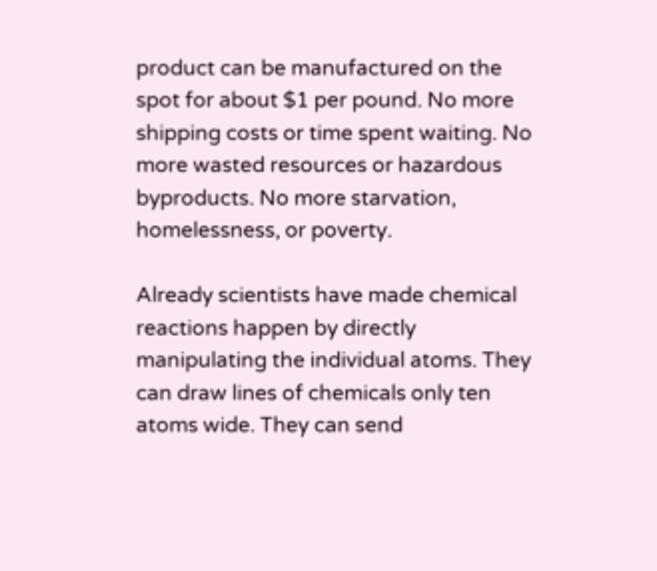product can be manufactured on the spot for about $1 per pound. No more shipping costs or time spent waiting. No more wasted resources or hazardous byproducts. No more starvation, homelessness, or poverty.

Already scientists have made chemical reactions happen by directly manipulating the individual atoms. They can draw lines of chemicals only ten atoms wide. They can send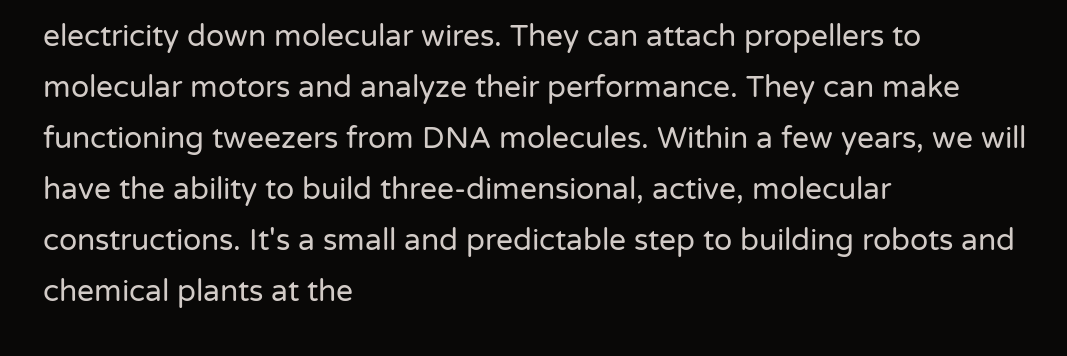electricity down molecular wires. They can attach propellers to molecular motors and analyze their performance. They can make functioning tweezers from DNA molecules. Within a few years, we will have the ability to build three-dimensional, active, molecular constructions. It's a small and predictable step to building robots and chemical plants at the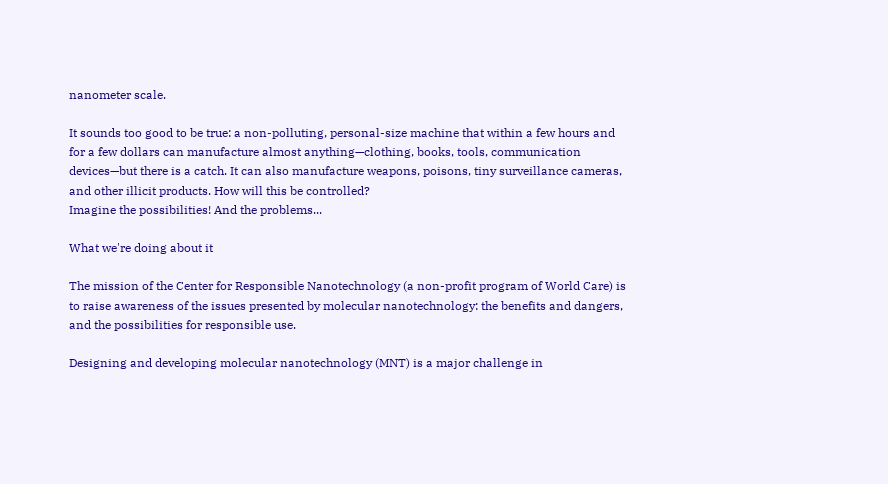nanometer scale.

It sounds too good to be true: a non-polluting, personal-size machine that within a few hours and for a few dollars can manufacture almost anything—clothing, books, tools, communication devices—but there is a catch. It can also manufacture weapons, poisons, tiny surveillance cameras, and other illicit products. How will this be controlled?
Imagine the possibilities! And the problems...

What we're doing about it

The mission of the Center for Responsible Nanotechnology (a non-profit program of World Care) is to raise awareness of the issues presented by molecular nanotechnology: the benefits and dangers, and the possibilities for responsible use.

Designing and developing molecular nanotechnology (MNT) is a major challenge in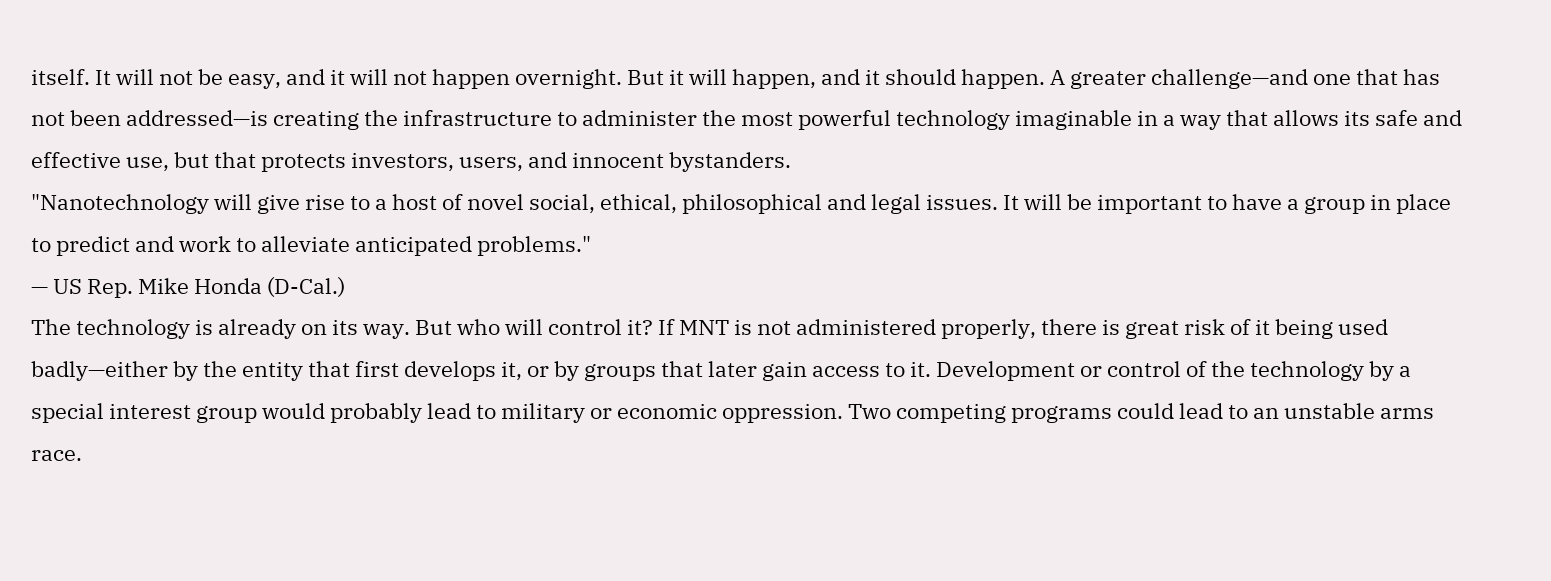itself. It will not be easy, and it will not happen overnight. But it will happen, and it should happen. A greater challenge—and one that has not been addressed—is creating the infrastructure to administer the most powerful technology imaginable in a way that allows its safe and effective use, but that protects investors, users, and innocent bystanders.
"Nanotechnology will give rise to a host of novel social, ethical, philosophical and legal issues. It will be important to have a group in place to predict and work to alleviate anticipated problems."
— US Rep. Mike Honda (D-Cal.)
The technology is already on its way. But who will control it? If MNT is not administered properly, there is great risk of it being used badly—either by the entity that first develops it, or by groups that later gain access to it. Development or control of the technology by a special interest group would probably lead to military or economic oppression. Two competing programs could lead to an unstable arms race.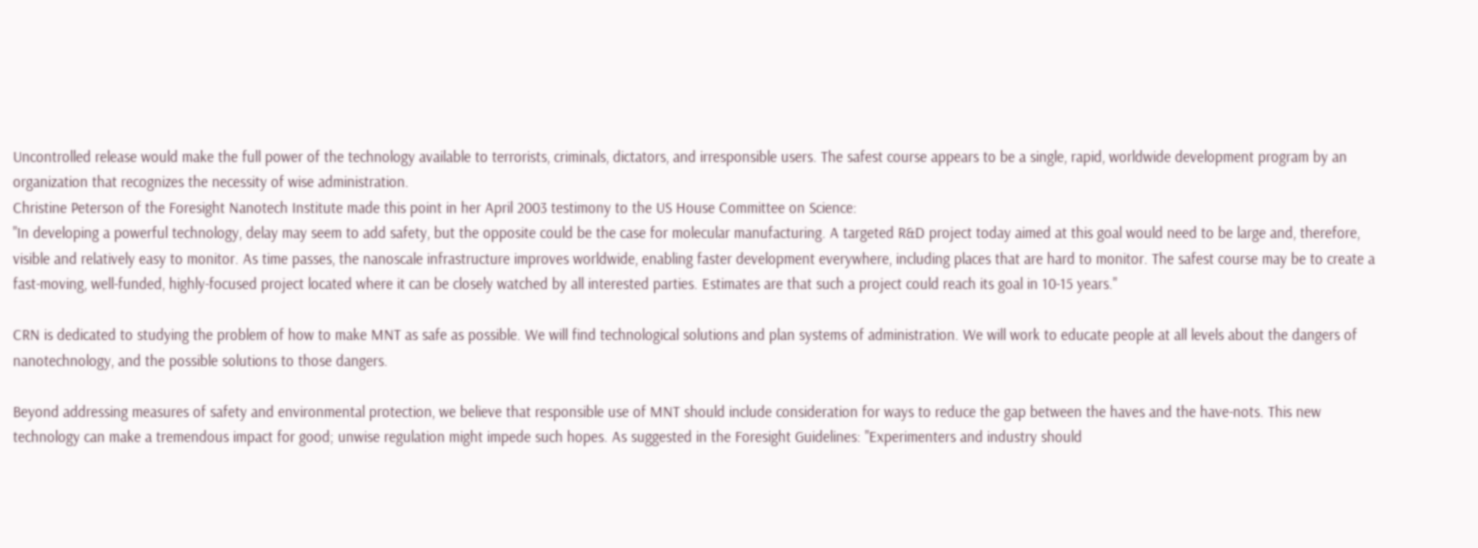Uncontrolled release would make the full power of the technology available to terrorists, criminals, dictators, and irresponsible users. The safest course appears to be a single, rapid, worldwide development program by an organization that recognizes the necessity of wise administration.
Christine Peterson of the Foresight Nanotech Institute made this point in her April 2003 testimony to the US House Committee on Science:
"In developing a powerful technology, delay may seem to add safety, but the opposite could be the case for molecular manufacturing. A targeted R&D project today aimed at this goal would need to be large and, therefore, visible and relatively easy to monitor. As time passes, the nanoscale infrastructure improves worldwide, enabling faster development everywhere, including places that are hard to monitor. The safest course may be to create a fast-moving, well-funded, highly-focused project located where it can be closely watched by all interested parties. Estimates are that such a project could reach its goal in 10-15 years."

CRN is dedicated to studying the problem of how to make MNT as safe as possible. We will find technological solutions and plan systems of administration. We will work to educate people at all levels about the dangers of nanotechnology, and the possible solutions to those dangers.

Beyond addressing measures of safety and environmental protection, we believe that responsible use of MNT should include consideration for ways to reduce the gap between the haves and the have-nots. This new technology can make a tremendous impact for good; unwise regulation might impede such hopes. As suggested in the Foresight Guidelines: "Experimenters and industry should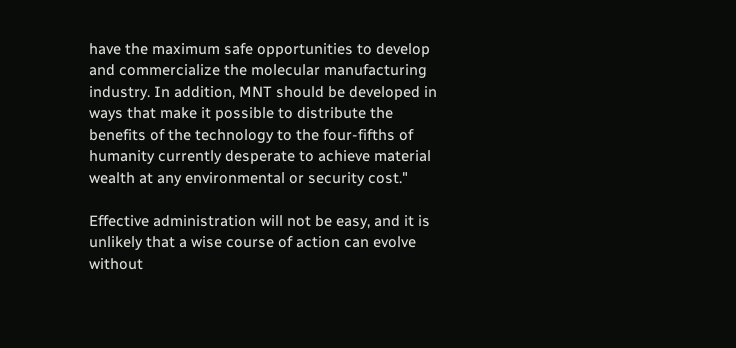have the maximum safe opportunities to develop and commercialize the molecular manufacturing industry. In addition, MNT should be developed in ways that make it possible to distribute the benefits of the technology to the four-fifths of humanity currently desperate to achieve material wealth at any environmental or security cost."

Effective administration will not be easy, and it is unlikely that a wise course of action can evolve without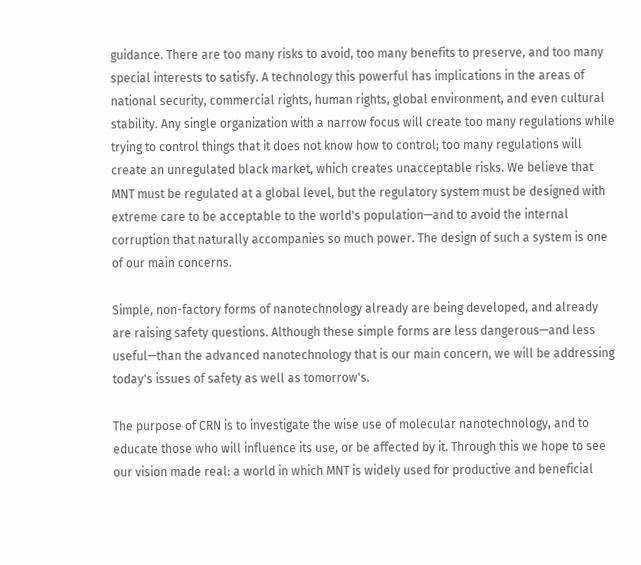guidance. There are too many risks to avoid, too many benefits to preserve, and too many special interests to satisfy. A technology this powerful has implications in the areas of national security, commercial rights, human rights, global environment, and even cultural stability. Any single organization with a narrow focus will create too many regulations while trying to control things that it does not know how to control; too many regulations will create an unregulated black market, which creates unacceptable risks. We believe that MNT must be regulated at a global level, but the regulatory system must be designed with extreme care to be acceptable to the world's population—and to avoid the internal corruption that naturally accompanies so much power. The design of such a system is one of our main concerns.

Simple, non-factory forms of nanotechnology already are being developed, and already are raising safety questions. Although these simple forms are less dangerous—and less useful—than the advanced nanotechnology that is our main concern, we will be addressing today's issues of safety as well as tomorrow's.

The purpose of CRN is to investigate the wise use of molecular nanotechnology, and to educate those who will influence its use, or be affected by it. Through this we hope to see our vision made real: a world in which MNT is widely used for productive and beneficial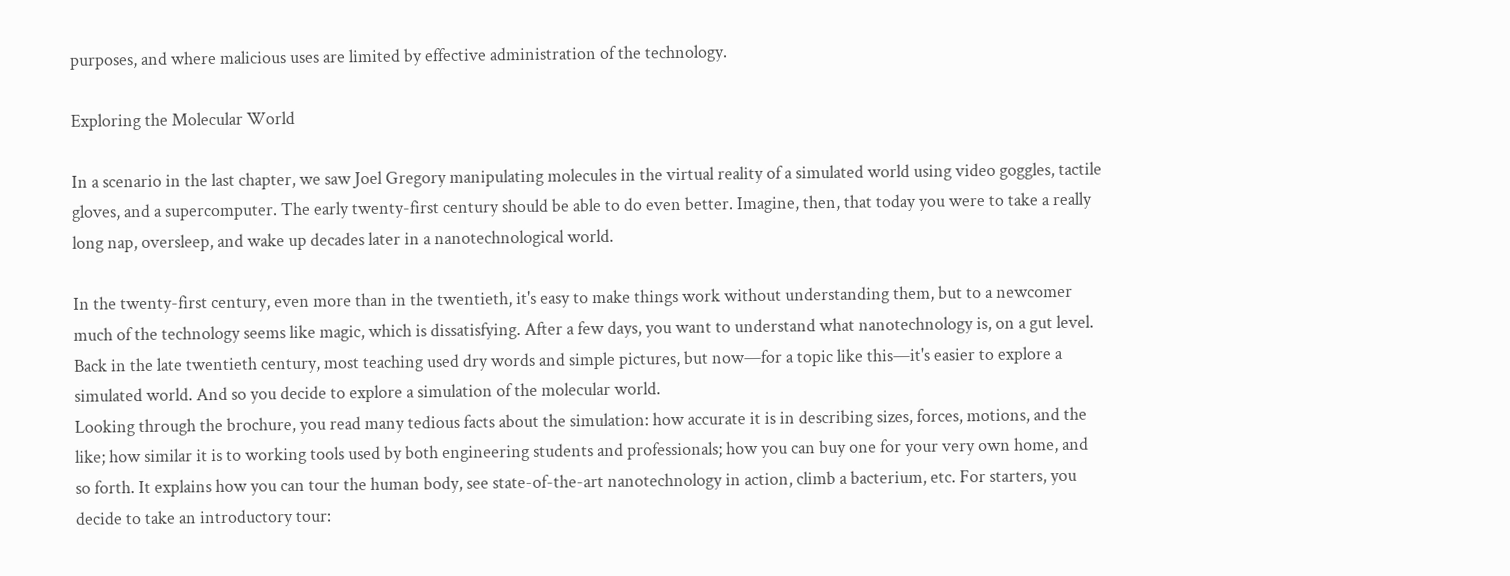purposes, and where malicious uses are limited by effective administration of the technology.

Exploring the Molecular World

In a scenario in the last chapter, we saw Joel Gregory manipulating molecules in the virtual reality of a simulated world using video goggles, tactile gloves, and a supercomputer. The early twenty-first century should be able to do even better. Imagine, then, that today you were to take a really long nap, oversleep, and wake up decades later in a nanotechnological world.

In the twenty-first century, even more than in the twentieth, it's easy to make things work without understanding them, but to a newcomer much of the technology seems like magic, which is dissatisfying. After a few days, you want to understand what nanotechnology is, on a gut level. Back in the late twentieth century, most teaching used dry words and simple pictures, but now—for a topic like this—it's easier to explore a simulated world. And so you decide to explore a simulation of the molecular world.
Looking through the brochure, you read many tedious facts about the simulation: how accurate it is in describing sizes, forces, motions, and the like; how similar it is to working tools used by both engineering students and professionals; how you can buy one for your very own home, and so forth. It explains how you can tour the human body, see state-of-the-art nanotechnology in action, climb a bacterium, etc. For starters, you decide to take an introductory tour: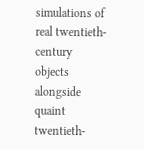simulations of real twentieth-century objects alongside quaint twentieth-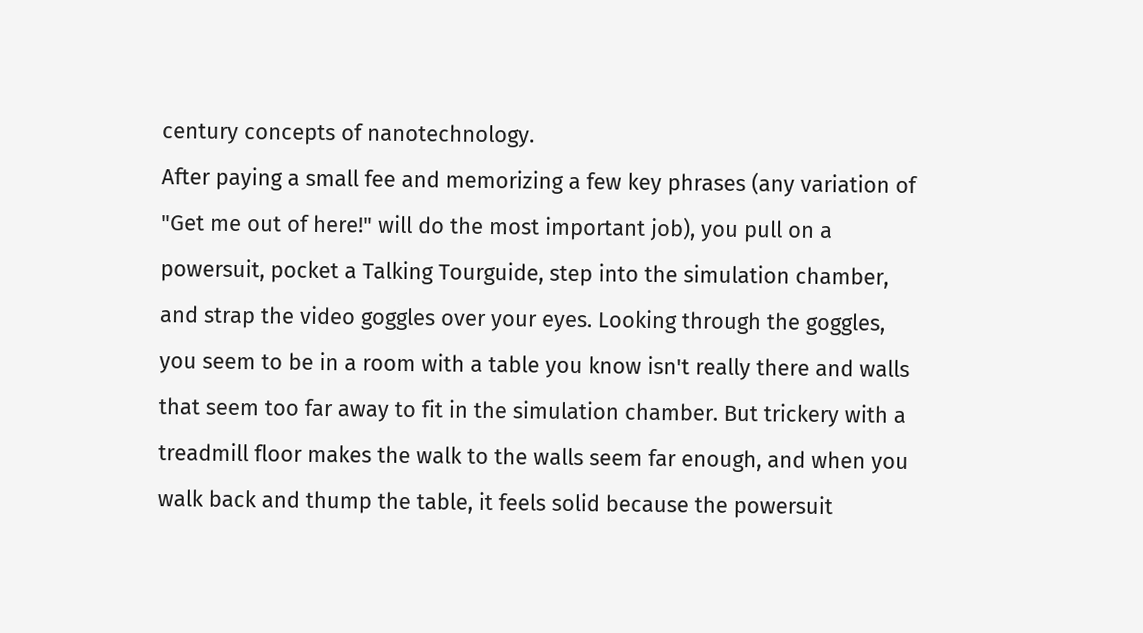century concepts of nanotechnology.
After paying a small fee and memorizing a few key phrases (any variation of "Get me out of here!" will do the most important job), you pull on a powersuit, pocket a Talking Tourguide, step into the simulation chamber, and strap the video goggles over your eyes. Looking through the goggles, you seem to be in a room with a table you know isn't really there and walls that seem too far away to fit in the simulation chamber. But trickery with a treadmill floor makes the walk to the walls seem far enough, and when you walk back and thump the table, it feels solid because the powersuit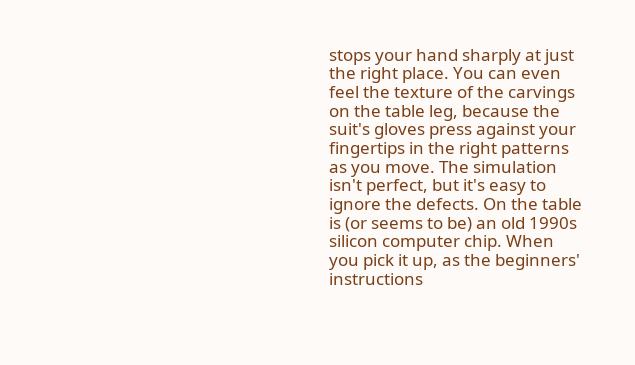stops your hand sharply at just the right place. You can even feel the texture of the carvings on the table leg, because the suit's gloves press against your fingertips in the right patterns as you move. The simulation isn't perfect, but it's easy to ignore the defects. On the table is (or seems to be) an old 1990s silicon computer chip. When you pick it up, as the beginners' instructions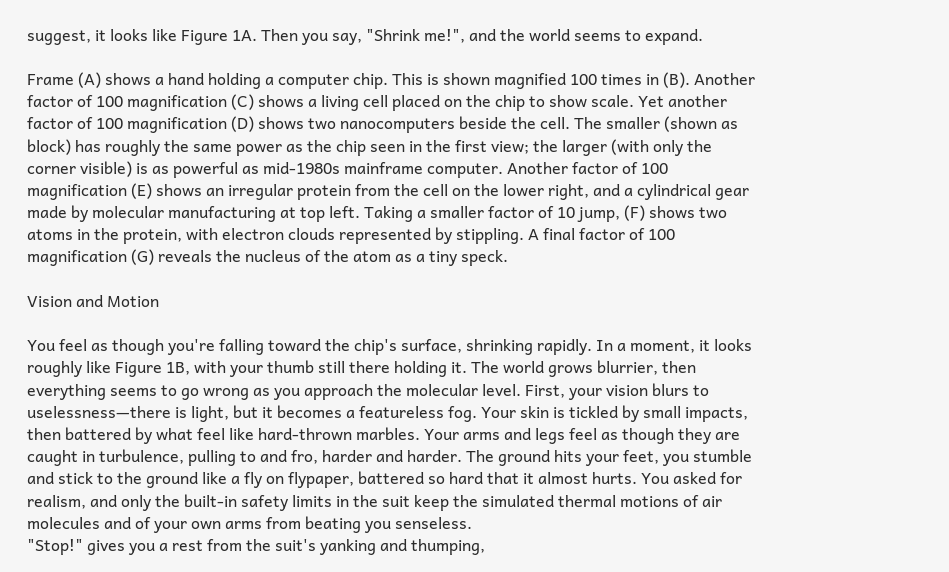suggest, it looks like Figure 1A. Then you say, "Shrink me!", and the world seems to expand.

Frame (A) shows a hand holding a computer chip. This is shown magnified 100 times in (B). Another factor of 100 magnification (C) shows a living cell placed on the chip to show scale. Yet another factor of 100 magnification (D) shows two nanocomputers beside the cell. The smaller (shown as block) has roughly the same power as the chip seen in the first view; the larger (with only the corner visible) is as powerful as mid-1980s mainframe computer. Another factor of 100 magnification (E) shows an irregular protein from the cell on the lower right, and a cylindrical gear made by molecular manufacturing at top left. Taking a smaller factor of 10 jump, (F) shows two atoms in the protein, with electron clouds represented by stippling. A final factor of 100 magnification (G) reveals the nucleus of the atom as a tiny speck.

Vision and Motion

You feel as though you're falling toward the chip's surface, shrinking rapidly. In a moment, it looks roughly like Figure 1B, with your thumb still there holding it. The world grows blurrier, then everything seems to go wrong as you approach the molecular level. First, your vision blurs to uselessness—there is light, but it becomes a featureless fog. Your skin is tickled by small impacts, then battered by what feel like hard-thrown marbles. Your arms and legs feel as though they are caught in turbulence, pulling to and fro, harder and harder. The ground hits your feet, you stumble and stick to the ground like a fly on flypaper, battered so hard that it almost hurts. You asked for realism, and only the built-in safety limits in the suit keep the simulated thermal motions of air molecules and of your own arms from beating you senseless.
"Stop!" gives you a rest from the suit's yanking and thumping,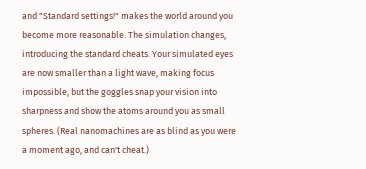and "Standard settings!" makes the world around you become more reasonable. The simulation changes, introducing the standard cheats. Your simulated eyes are now smaller than a light wave, making focus impossible, but the goggles snap your vision into sharpness and show the atoms around you as small spheres. (Real nanomachines are as blind as you were a moment ago, and can't cheat.)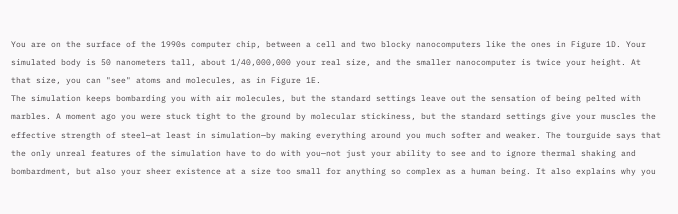You are on the surface of the 1990s computer chip, between a cell and two blocky nanocomputers like the ones in Figure 1D. Your simulated body is 50 nanometers tall, about 1/40,000,000 your real size, and the smaller nanocomputer is twice your height. At that size, you can "see" atoms and molecules, as in Figure 1E.
The simulation keeps bombarding you with air molecules, but the standard settings leave out the sensation of being pelted with marbles. A moment ago you were stuck tight to the ground by molecular stickiness, but the standard settings give your muscles the effective strength of steel—at least in simulation—by making everything around you much softer and weaker. The tourguide says that the only unreal features of the simulation have to do with you—not just your ability to see and to ignore thermal shaking and bombardment, but also your sheer existence at a size too small for anything so complex as a human being. It also explains why you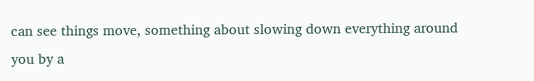can see things move, something about slowing down everything around you by a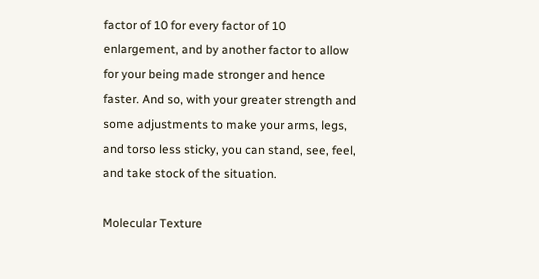factor of 10 for every factor of 10 enlargement, and by another factor to allow for your being made stronger and hence faster. And so, with your greater strength and some adjustments to make your arms, legs, and torso less sticky, you can stand, see, feel, and take stock of the situation.

Molecular Texture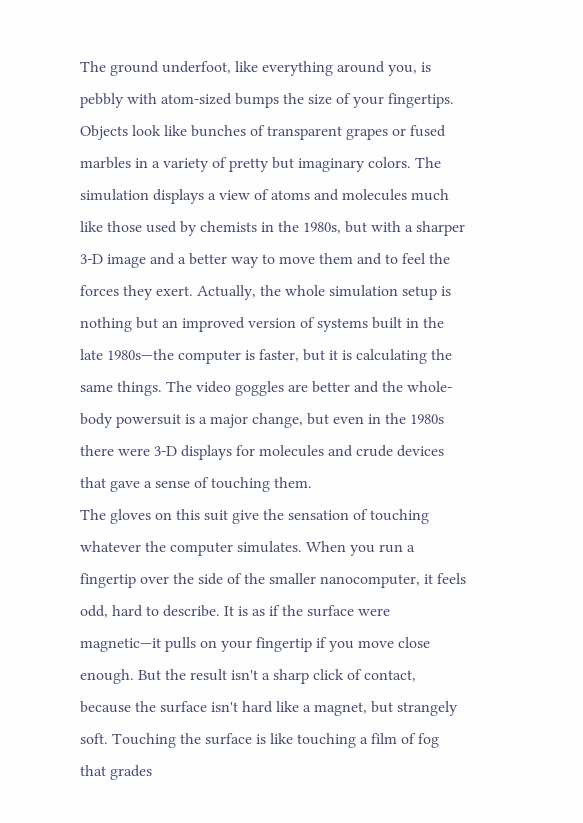The ground underfoot, like everything around you, is pebbly with atom-sized bumps the size of your fingertips. Objects look like bunches of transparent grapes or fused marbles in a variety of pretty but imaginary colors. The simulation displays a view of atoms and molecules much like those used by chemists in the 1980s, but with a sharper 3-D image and a better way to move them and to feel the forces they exert. Actually, the whole simulation setup is nothing but an improved version of systems built in the late 1980s—the computer is faster, but it is calculating the same things. The video goggles are better and the whole-body powersuit is a major change, but even in the 1980s there were 3-D displays for molecules and crude devices that gave a sense of touching them.
The gloves on this suit give the sensation of touching whatever the computer simulates. When you run a fingertip over the side of the smaller nanocomputer, it feels odd, hard to describe. It is as if the surface were magnetic—it pulls on your fingertip if you move close enough. But the result isn't a sharp click of contact, because the surface isn't hard like a magnet, but strangely soft. Touching the surface is like touching a film of fog that grades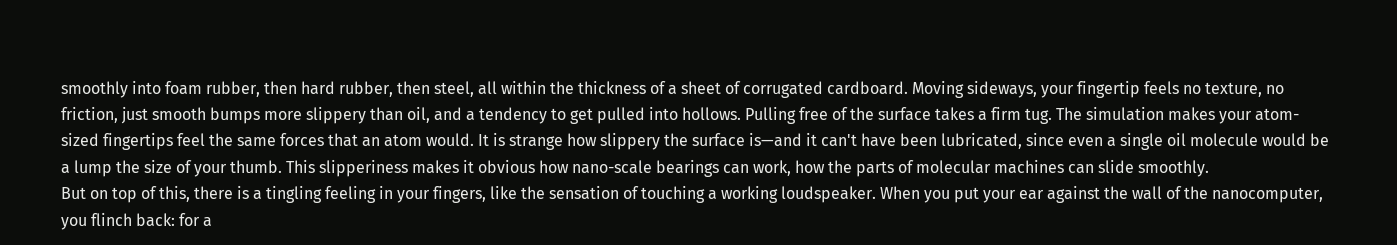smoothly into foam rubber, then hard rubber, then steel, all within the thickness of a sheet of corrugated cardboard. Moving sideways, your fingertip feels no texture, no friction, just smooth bumps more slippery than oil, and a tendency to get pulled into hollows. Pulling free of the surface takes a firm tug. The simulation makes your atom-sized fingertips feel the same forces that an atom would. It is strange how slippery the surface is—and it can't have been lubricated, since even a single oil molecule would be a lump the size of your thumb. This slipperiness makes it obvious how nano-scale bearings can work, how the parts of molecular machines can slide smoothly.
But on top of this, there is a tingling feeling in your fingers, like the sensation of touching a working loudspeaker. When you put your ear against the wall of the nanocomputer, you flinch back: for a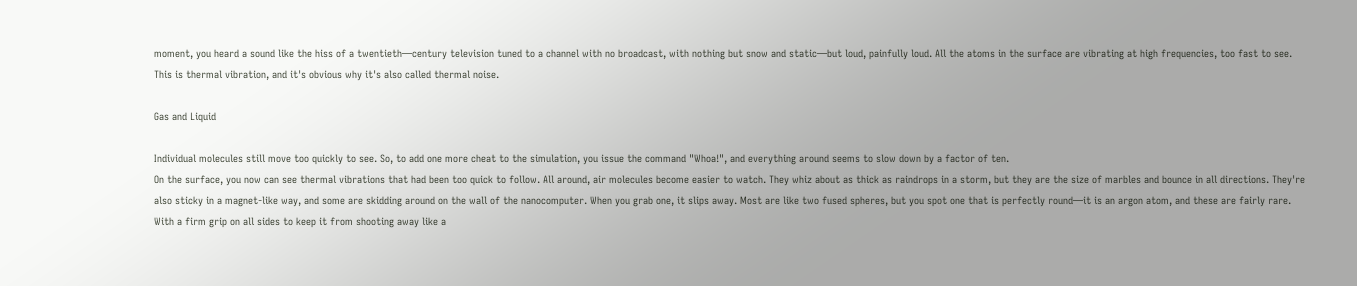moment, you heard a sound like the hiss of a twentieth—century television tuned to a channel with no broadcast, with nothing but snow and static—but loud, painfully loud. All the atoms in the surface are vibrating at high frequencies, too fast to see. This is thermal vibration, and it's obvious why it's also called thermal noise.

Gas and Liquid

Individual molecules still move too quickly to see. So, to add one more cheat to the simulation, you issue the command "Whoa!", and everything around seems to slow down by a factor of ten.
On the surface, you now can see thermal vibrations that had been too quick to follow. All around, air molecules become easier to watch. They whiz about as thick as raindrops in a storm, but they are the size of marbles and bounce in all directions. They're also sticky in a magnet-like way, and some are skidding around on the wall of the nanocomputer. When you grab one, it slips away. Most are like two fused spheres, but you spot one that is perfectly round—it is an argon atom, and these are fairly rare. With a firm grip on all sides to keep it from shooting away like a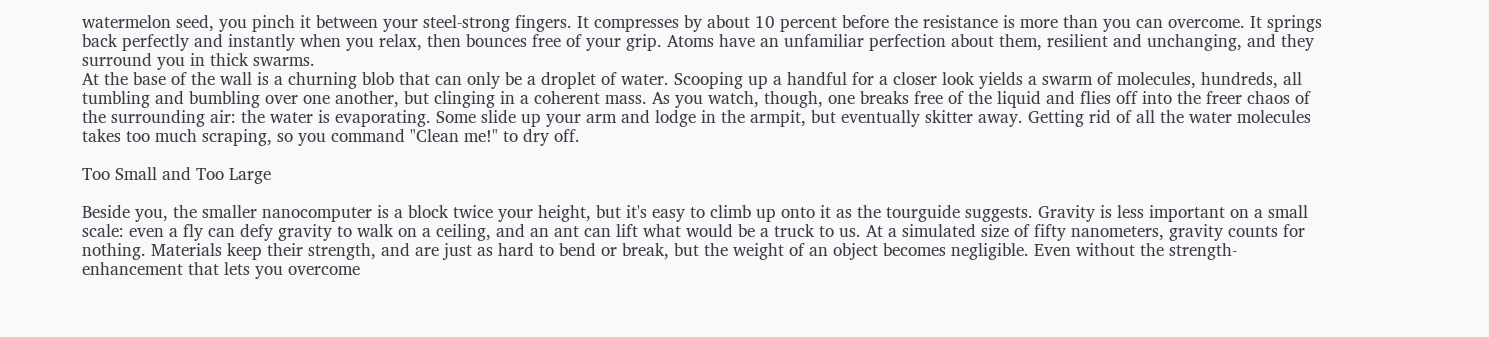watermelon seed, you pinch it between your steel-strong fingers. It compresses by about 10 percent before the resistance is more than you can overcome. It springs back perfectly and instantly when you relax, then bounces free of your grip. Atoms have an unfamiliar perfection about them, resilient and unchanging, and they surround you in thick swarms.
At the base of the wall is a churning blob that can only be a droplet of water. Scooping up a handful for a closer look yields a swarm of molecules, hundreds, all tumbling and bumbling over one another, but clinging in a coherent mass. As you watch, though, one breaks free of the liquid and flies off into the freer chaos of the surrounding air: the water is evaporating. Some slide up your arm and lodge in the armpit, but eventually skitter away. Getting rid of all the water molecules takes too much scraping, so you command "Clean me!" to dry off.

Too Small and Too Large

Beside you, the smaller nanocomputer is a block twice your height, but it's easy to climb up onto it as the tourguide suggests. Gravity is less important on a small scale: even a fly can defy gravity to walk on a ceiling, and an ant can lift what would be a truck to us. At a simulated size of fifty nanometers, gravity counts for nothing. Materials keep their strength, and are just as hard to bend or break, but the weight of an object becomes negligible. Even without the strength-enhancement that lets you overcome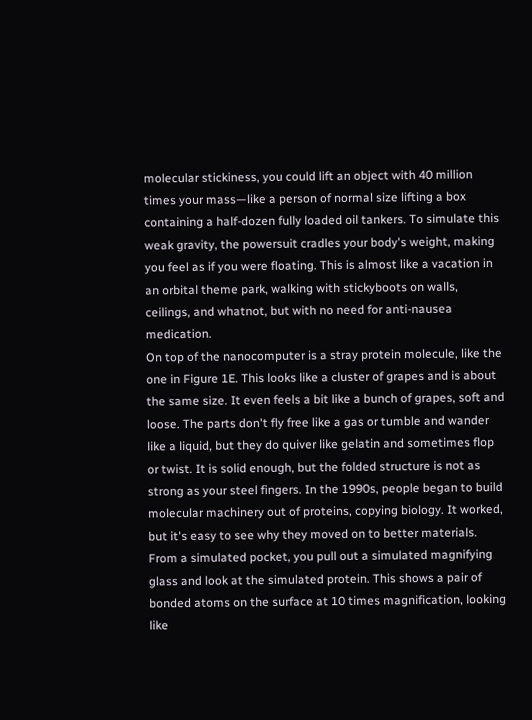molecular stickiness, you could lift an object with 40 million times your mass—like a person of normal size lifting a box containing a half-dozen fully loaded oil tankers. To simulate this weak gravity, the powersuit cradles your body's weight, making you feel as if you were floating. This is almost like a vacation in an orbital theme park, walking with stickyboots on walls, ceilings, and whatnot, but with no need for anti-nausea medication.
On top of the nanocomputer is a stray protein molecule, like the one in Figure 1E. This looks like a cluster of grapes and is about the same size. It even feels a bit like a bunch of grapes, soft and loose. The parts don't fly free like a gas or tumble and wander like a liquid, but they do quiver like gelatin and sometimes flop or twist. It is solid enough, but the folded structure is not as strong as your steel fingers. In the 1990s, people began to build molecular machinery out of proteins, copying biology. It worked, but it's easy to see why they moved on to better materials.
From a simulated pocket, you pull out a simulated magnifying glass and look at the simulated protein. This shows a pair of bonded atoms on the surface at 10 times magnification, looking like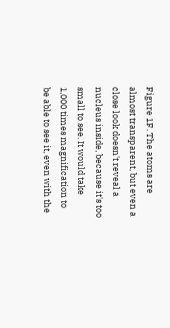Figure 1F. The atoms are almost transparent, but even a close look doesn't reveal a nucleus inside, because it's too small to see. It would take 1,000 times magnification to be able to see it, even with the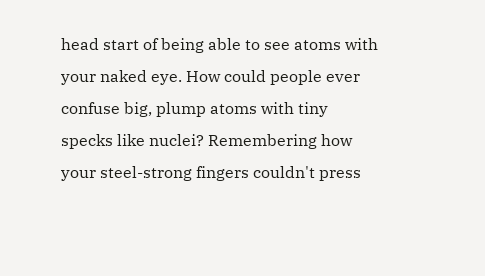head start of being able to see atoms with your naked eye. How could people ever confuse big, plump atoms with tiny specks like nuclei? Remembering how your steel-strong fingers couldn't press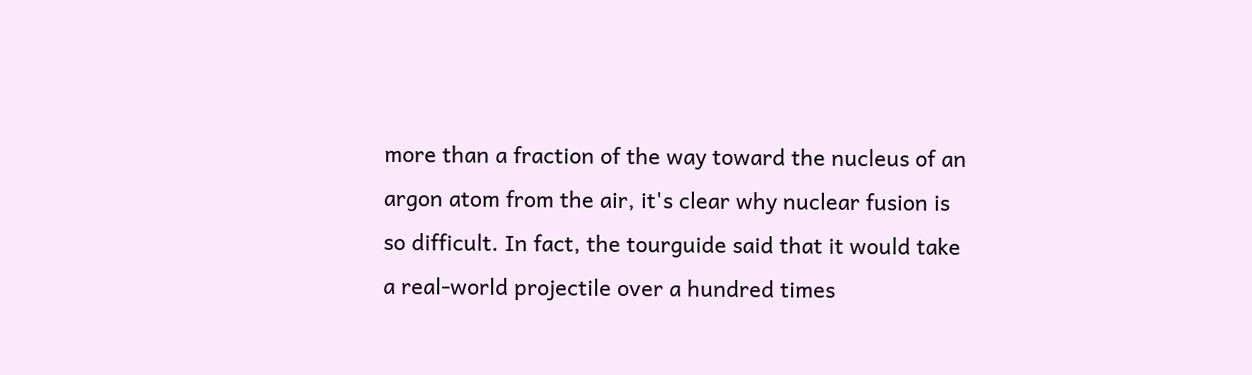more than a fraction of the way toward the nucleus of an argon atom from the air, it's clear why nuclear fusion is so difficult. In fact, the tourguide said that it would take a real-world projectile over a hundred times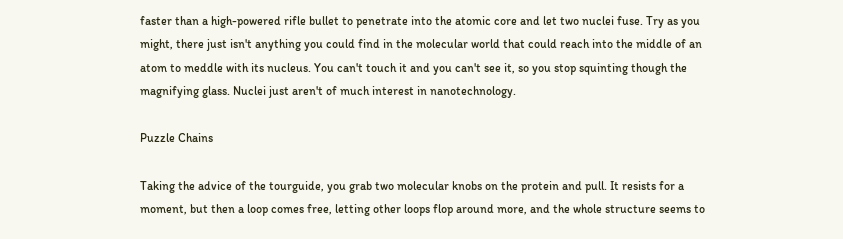faster than a high-powered rifle bullet to penetrate into the atomic core and let two nuclei fuse. Try as you might, there just isn't anything you could find in the molecular world that could reach into the middle of an atom to meddle with its nucleus. You can't touch it and you can't see it, so you stop squinting though the magnifying glass. Nuclei just aren't of much interest in nanotechnology.

Puzzle Chains

Taking the advice of the tourguide, you grab two molecular knobs on the protein and pull. It resists for a moment, but then a loop comes free, letting other loops flop around more, and the whole structure seems to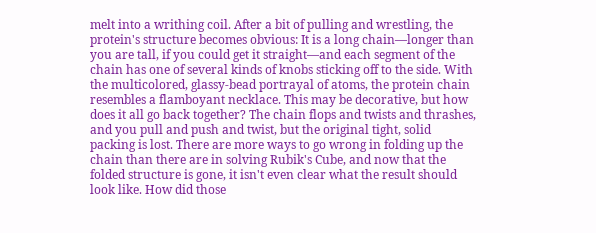melt into a writhing coil. After a bit of pulling and wrestling, the protein's structure becomes obvious: It is a long chain—longer than you are tall, if you could get it straight—and each segment of the chain has one of several kinds of knobs sticking off to the side. With the multicolored, glassy-bead portrayal of atoms, the protein chain resembles a flamboyant necklace. This may be decorative, but how does it all go back together? The chain flops and twists and thrashes, and you pull and push and twist, but the original tight, solid packing is lost. There are more ways to go wrong in folding up the chain than there are in solving Rubik's Cube, and now that the folded structure is gone, it isn't even clear what the result should look like. How did those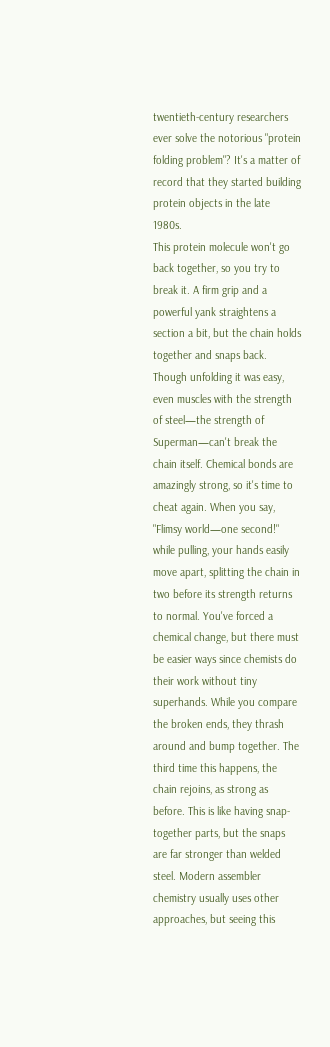twentieth-century researchers ever solve the notorious "protein folding problem"? It's a matter of record that they started building protein objects in the late 1980s.
This protein molecule won't go back together, so you try to break it. A firm grip and a powerful yank straightens a section a bit, but the chain holds together and snaps back. Though unfolding it was easy, even muscles with the strength of steel—the strength of Superman—can't break the chain itself. Chemical bonds are amazingly strong, so it's time to cheat again. When you say, "Flimsy world—one second!" while pulling, your hands easily move apart, splitting the chain in two before its strength returns to normal. You've forced a chemical change, but there must be easier ways since chemists do their work without tiny superhands. While you compare the broken ends, they thrash around and bump together. The third time this happens, the chain rejoins, as strong as before. This is like having snap-together parts, but the snaps are far stronger than welded steel. Modern assembler chemistry usually uses other approaches, but seeing this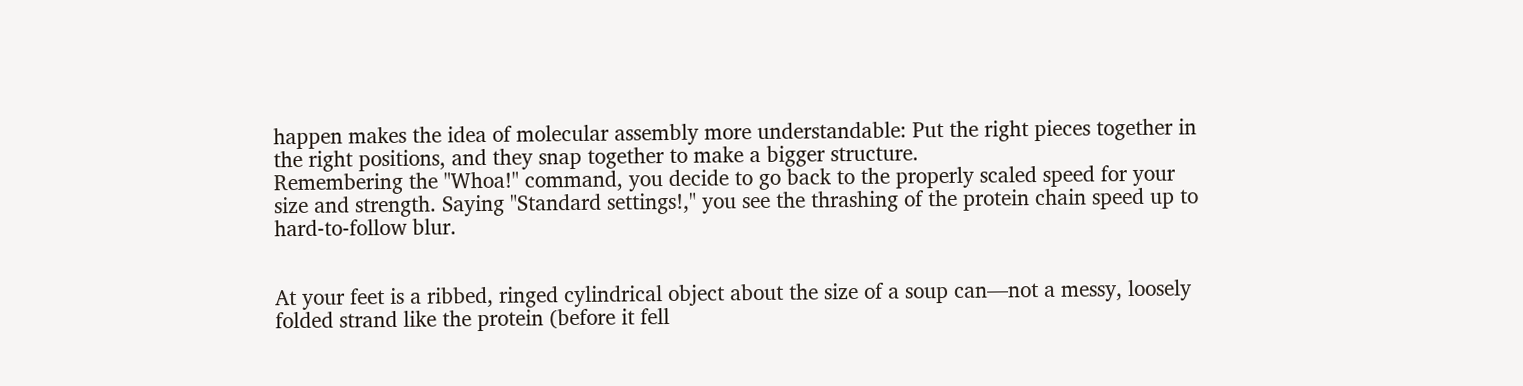happen makes the idea of molecular assembly more understandable: Put the right pieces together in the right positions, and they snap together to make a bigger structure.
Remembering the "Whoa!" command, you decide to go back to the properly scaled speed for your size and strength. Saying "Standard settings!," you see the thrashing of the protein chain speed up to hard-to-follow blur.


At your feet is a ribbed, ringed cylindrical object about the size of a soup can—not a messy, loosely folded strand like the protein (before it fell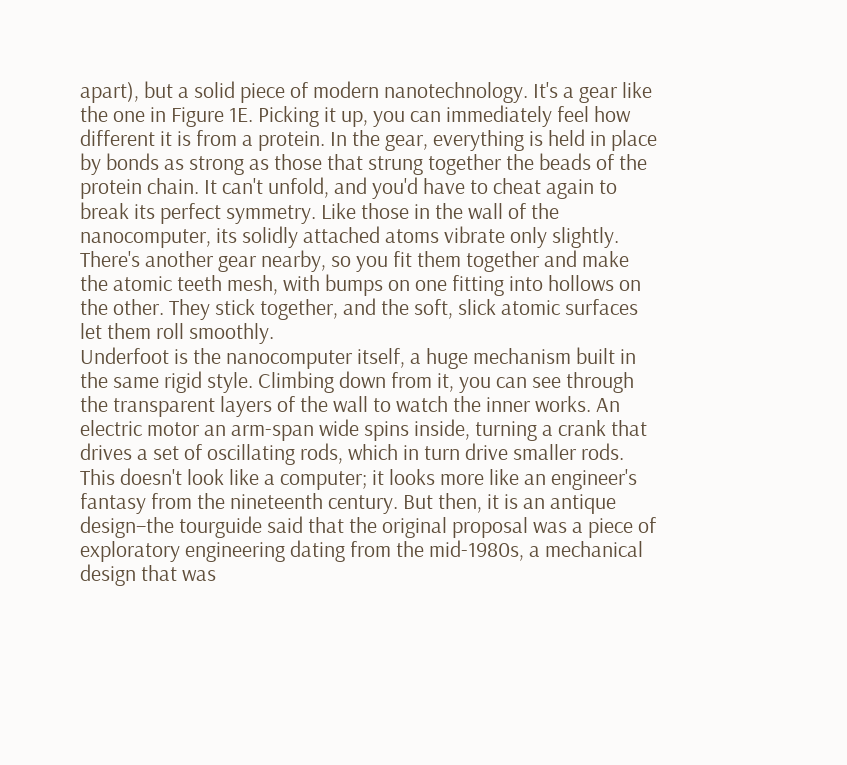apart), but a solid piece of modern nanotechnology. It's a gear like the one in Figure 1E. Picking it up, you can immediately feel how different it is from a protein. In the gear, everything is held in place by bonds as strong as those that strung together the beads of the protein chain. It can't unfold, and you'd have to cheat again to break its perfect symmetry. Like those in the wall of the nanocomputer, its solidly attached atoms vibrate only slightly. There's another gear nearby, so you fit them together and make the atomic teeth mesh, with bumps on one fitting into hollows on the other. They stick together, and the soft, slick atomic surfaces let them roll smoothly.
Underfoot is the nanocomputer itself, a huge mechanism built in the same rigid style. Climbing down from it, you can see through the transparent layers of the wall to watch the inner works. An electric motor an arm-span wide spins inside, turning a crank that drives a set of oscillating rods, which in turn drive smaller rods. This doesn't look like a computer; it looks more like an engineer's fantasy from the nineteenth century. But then, it is an antique design–the tourguide said that the original proposal was a piece of exploratory engineering dating from the mid-1980s, a mechanical design that was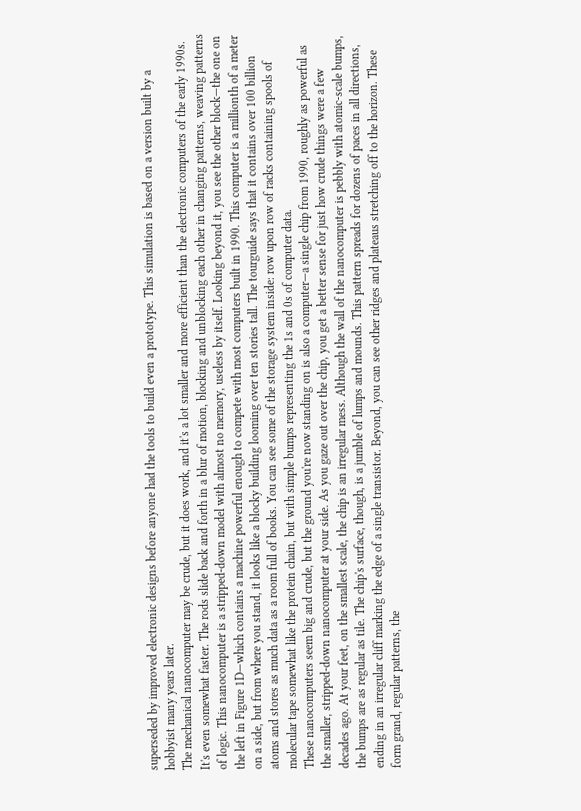superseded by improved electronic designs before anyone had the tools to build even a prototype. This simulation is based on a version built by a hobbyist many years later.
The mechanical nanocomputer may be crude, but it does work, and it's a lot smaller and more efficient than the electronic computers of the early 1990s. It's even somewhat faster. The rods slide back and forth in a blur of motion, blocking and unblocking each other in changing patterns, weaving patterns of logic. This nanocomputer is a stripped-down model with almost no memory, useless by itself. Looking beyond it, you see the other block—the one on the left in Figure 1D—which contains a machine powerful enough to compete with most computers built in 1990. This computer is a millionth of a meter on a side, but from where you stand, it looks like a blocky building looming over ten stories tall. The tourguide says that it contains over 100 billion atoms and stores as much data as a room full of books. You can see some of the storage system inside: row upon row of racks containing spools of molecular tape somewhat like the protein chain, but with simple bumps representing the 1s and 0s of computer data.
These nanocomputers seem big and crude, but the ground you're now standing on is also a computer—a single chip from 1990, roughly as powerful as the smaller, stripped-down nanocomputer at your side. As you gaze out over the chip, you get a better sense for just how crude things were a few decades ago. At your feet, on the smallest scale, the chip is an irregular mess. Although the wall of the nanocomputer is pebbly with atomic-scale bumps, the bumps are as regular as tile. The chip's surface, though, is a jumble of lumps and mounds. This pattern spreads for dozens of paces in all directions, ending in an irregular cliff marking the edge of a single transistor. Beyond, you can see other ridges and plateaus stretching off to the horizon. These form grand, regular patterns, the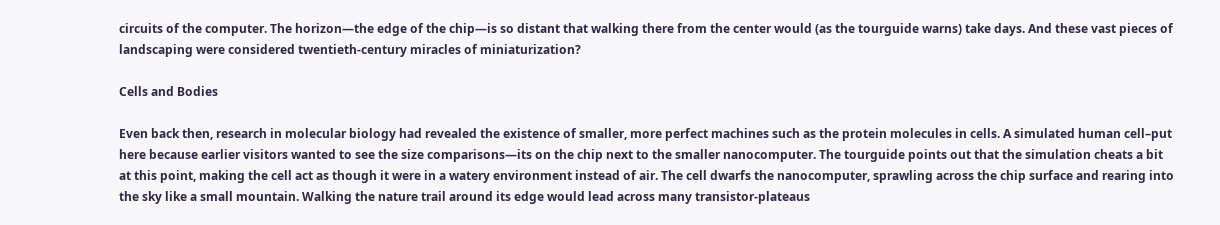circuits of the computer. The horizon—the edge of the chip—is so distant that walking there from the center would (as the tourguide warns) take days. And these vast pieces of landscaping were considered twentieth-century miracles of miniaturization?

Cells and Bodies

Even back then, research in molecular biology had revealed the existence of smaller, more perfect machines such as the protein molecules in cells. A simulated human cell–put here because earlier visitors wanted to see the size comparisons—its on the chip next to the smaller nanocomputer. The tourguide points out that the simulation cheats a bit at this point, making the cell act as though it were in a watery environment instead of air. The cell dwarfs the nanocomputer, sprawling across the chip surface and rearing into the sky like a small mountain. Walking the nature trail around its edge would lead across many transistor-plateaus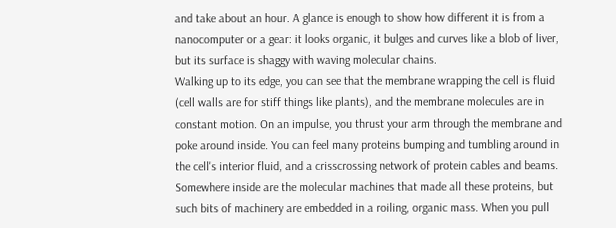and take about an hour. A glance is enough to show how different it is from a nanocomputer or a gear: it looks organic, it bulges and curves like a blob of liver, but its surface is shaggy with waving molecular chains.
Walking up to its edge, you can see that the membrane wrapping the cell is fluid (cell walls are for stiff things like plants), and the membrane molecules are in constant motion. On an impulse, you thrust your arm through the membrane and poke around inside. You can feel many proteins bumping and tumbling around in the cell's interior fluid, and a crisscrossing network of protein cables and beams. Somewhere inside are the molecular machines that made all these proteins, but such bits of machinery are embedded in a roiling, organic mass. When you pull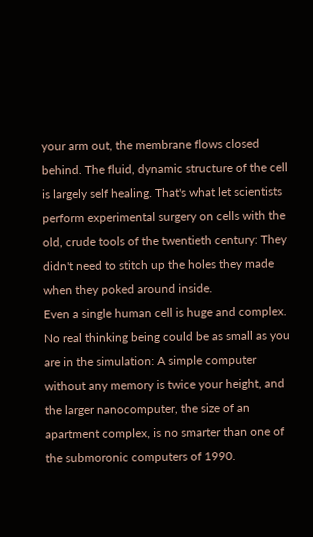your arm out, the membrane flows closed behind. The fluid, dynamic structure of the cell is largely self healing. That's what let scientists perform experimental surgery on cells with the old, crude tools of the twentieth century: They didn't need to stitch up the holes they made when they poked around inside.
Even a single human cell is huge and complex. No real thinking being could be as small as you are in the simulation: A simple computer without any memory is twice your height, and the larger nanocomputer, the size of an apartment complex, is no smarter than one of the submoronic computers of 1990.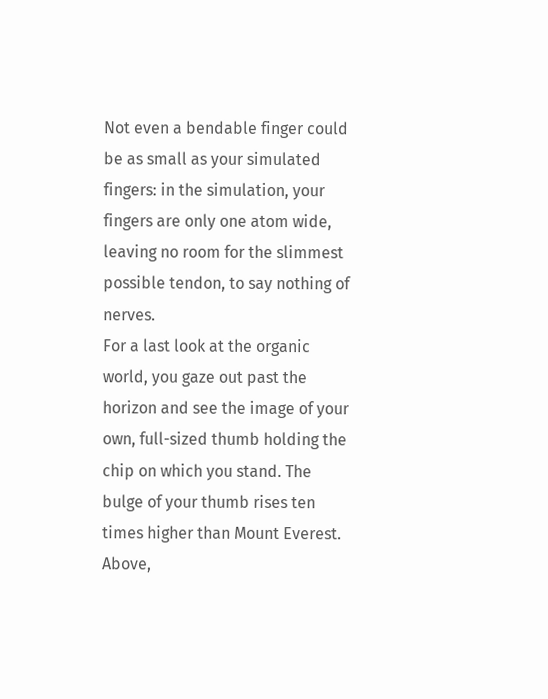Not even a bendable finger could be as small as your simulated fingers: in the simulation, your fingers are only one atom wide, leaving no room for the slimmest possible tendon, to say nothing of nerves.
For a last look at the organic world, you gaze out past the horizon and see the image of your own, full-sized thumb holding the chip on which you stand. The bulge of your thumb rises ten times higher than Mount Everest. Above,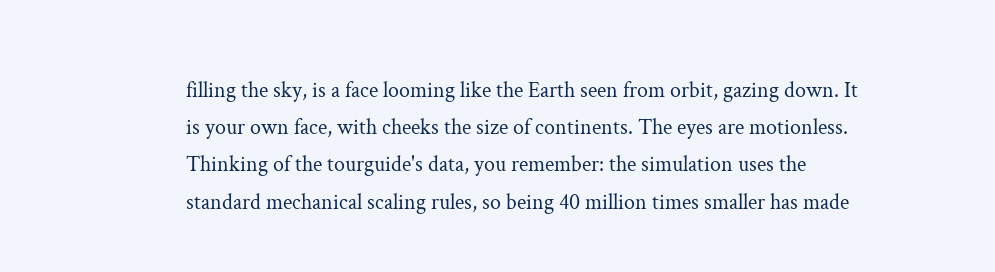filling the sky, is a face looming like the Earth seen from orbit, gazing down. It is your own face, with cheeks the size of continents. The eyes are motionless. Thinking of the tourguide's data, you remember: the simulation uses the standard mechanical scaling rules, so being 40 million times smaller has made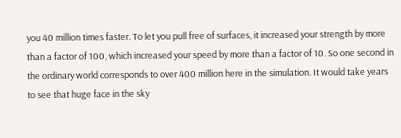you 40 million times faster. To let you pull free of surfaces, it increased your strength by more than a factor of 100, which increased your speed by more than a factor of 10. So one second in the ordinary world corresponds to over 400 million here in the simulation. It would take years to see that huge face in the sky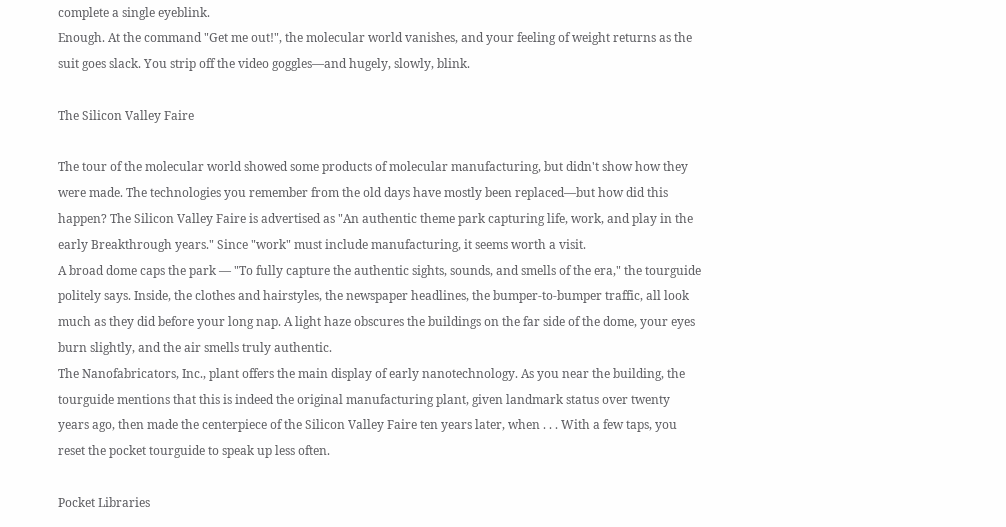complete a single eyeblink.
Enough. At the command "Get me out!", the molecular world vanishes, and your feeling of weight returns as the suit goes slack. You strip off the video goggles—and hugely, slowly, blink.

The Silicon Valley Faire

The tour of the molecular world showed some products of molecular manufacturing, but didn't show how they were made. The technologies you remember from the old days have mostly been replaced—but how did this happen? The Silicon Valley Faire is advertised as "An authentic theme park capturing life, work, and play in the early Breakthrough years." Since "work" must include manufacturing, it seems worth a visit.
A broad dome caps the park — "To fully capture the authentic sights, sounds, and smells of the era," the tourguide politely says. Inside, the clothes and hairstyles, the newspaper headlines, the bumper-to-bumper traffic, all look much as they did before your long nap. A light haze obscures the buildings on the far side of the dome, your eyes burn slightly, and the air smells truly authentic.
The Nanofabricators, Inc., plant offers the main display of early nanotechnology. As you near the building, the tourguide mentions that this is indeed the original manufacturing plant, given landmark status over twenty years ago, then made the centerpiece of the Silicon Valley Faire ten years later, when . . . With a few taps, you reset the pocket tourguide to speak up less often.

Pocket Libraries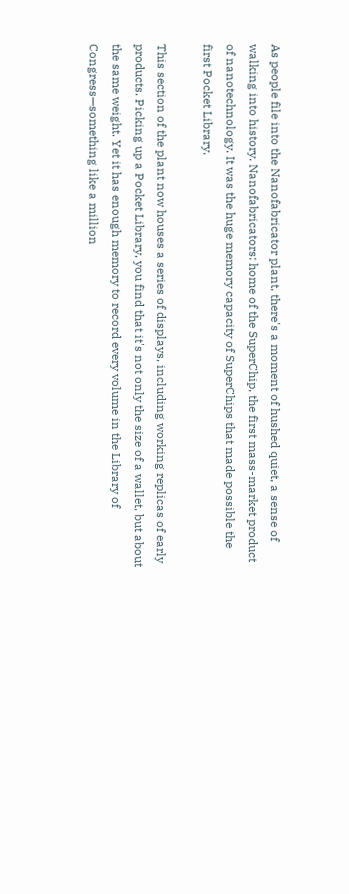As people file into the Nanofabricator plant, there's a moment of hushed quiet, a sense of walking into history. Nanofabricators: home of the SuperChip, the first mass-market product of nanotechnology. It was the huge memory capacity of SuperChips that made possible the first Pocket Library.

This section of the plant now houses a series of displays, including working replicas of early products. Picking up a Pocket Library, you find that it's not only the size of a wallet, but about the same weight. Yet it has enough memory to record every volume in the Library of Congress—something like a million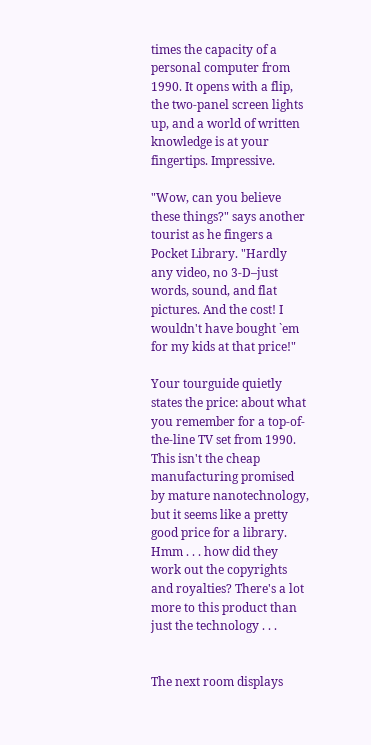times the capacity of a personal computer from 1990. It opens with a flip, the two-panel screen lights up, and a world of written knowledge is at your fingertips. Impressive.

"Wow, can you believe these things?" says another tourist as he fingers a Pocket Library. "Hardly any video, no 3-D–just words, sound, and flat pictures. And the cost! I wouldn't have bought `em for my kids at that price!"

Your tourguide quietly states the price: about what you remember for a top-of-the-line TV set from 1990. This isn't the cheap manufacturing promised by mature nanotechnology, but it seems like a pretty good price for a library. Hmm . . . how did they work out the copyrights and royalties? There's a lot more to this product than just the technology . . .


The next room displays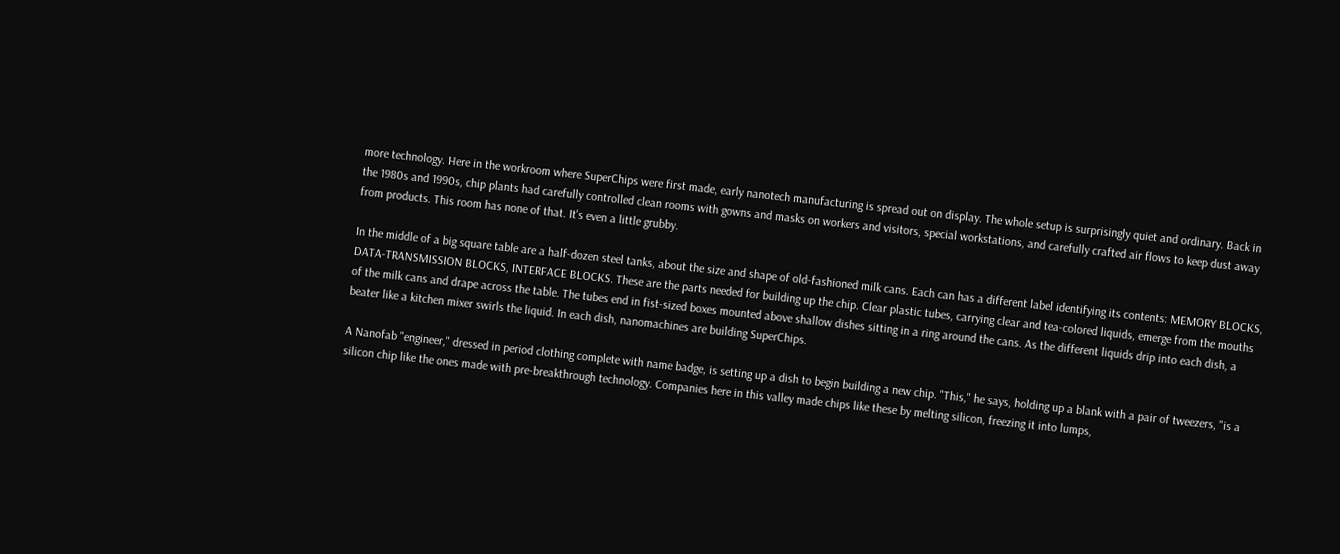more technology. Here in the workroom where SuperChips were first made, early nanotech manufacturing is spread out on display. The whole setup is surprisingly quiet and ordinary. Back in the 1980s and 1990s, chip plants had carefully controlled clean rooms with gowns and masks on workers and visitors, special workstations, and carefully crafted air flows to keep dust away from products. This room has none of that. It's even a little grubby.

In the middle of a big square table are a half-dozen steel tanks, about the size and shape of old-fashioned milk cans. Each can has a different label identifying its contents: MEMORY BLOCKS, DATA-TRANSMISSION BLOCKS, INTERFACE BLOCKS. These are the parts needed for building up the chip. Clear plastic tubes, carrying clear and tea-colored liquids, emerge from the mouths of the milk cans and drape across the table. The tubes end in fist-sized boxes mounted above shallow dishes sitting in a ring around the cans. As the different liquids drip into each dish, a beater like a kitchen mixer swirls the liquid. In each dish, nanomachines are building SuperChips.

A Nanofab "engineer," dressed in period clothing complete with name badge, is setting up a dish to begin building a new chip. "This," he says, holding up a blank with a pair of tweezers, "is a silicon chip like the ones made with pre-breakthrough technology. Companies here in this valley made chips like these by melting silicon, freezing it into lumps,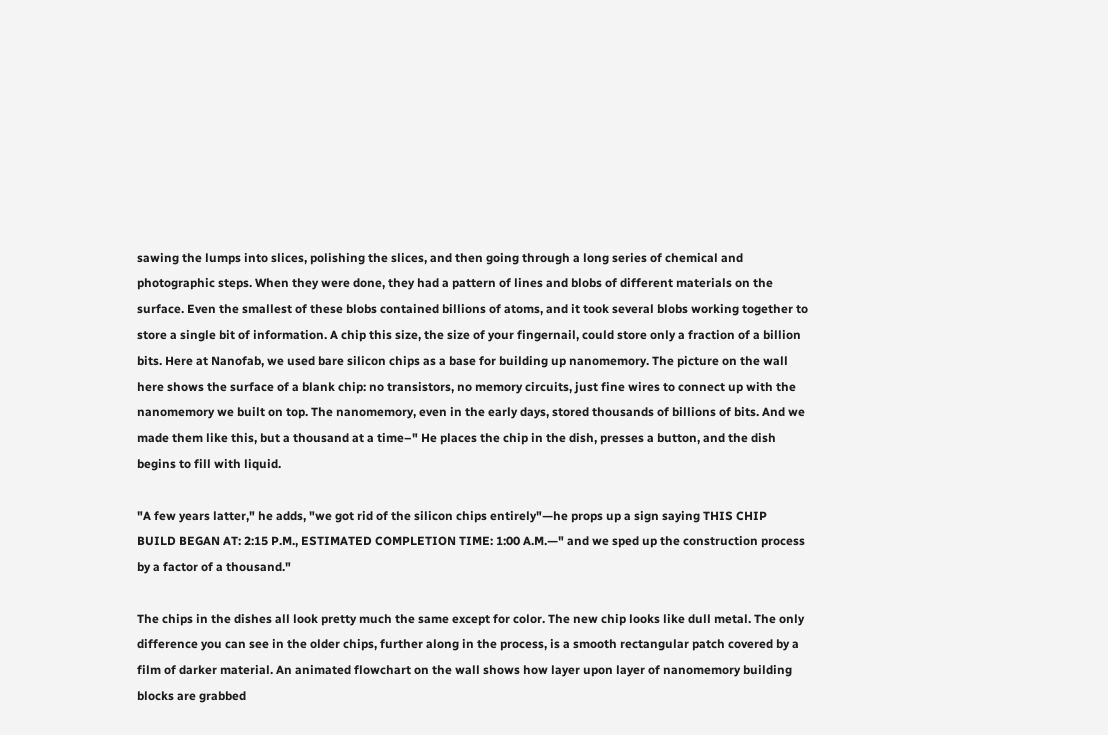sawing the lumps into slices, polishing the slices, and then going through a long series of chemical and photographic steps. When they were done, they had a pattern of lines and blobs of different materials on the surface. Even the smallest of these blobs contained billions of atoms, and it took several blobs working together to store a single bit of information. A chip this size, the size of your fingernail, could store only a fraction of a billion bits. Here at Nanofab, we used bare silicon chips as a base for building up nanomemory. The picture on the wall here shows the surface of a blank chip: no transistors, no memory circuits, just fine wires to connect up with the nanomemory we built on top. The nanomemory, even in the early days, stored thousands of billions of bits. And we made them like this, but a thousand at a time–" He places the chip in the dish, presses a button, and the dish begins to fill with liquid.

"A few years latter," he adds, "we got rid of the silicon chips entirely"—he props up a sign saying THIS CHIP BUILD BEGAN AT: 2:15 P.M., ESTIMATED COMPLETION TIME: 1:00 A.M.—" and we sped up the construction process by a factor of a thousand."

The chips in the dishes all look pretty much the same except for color. The new chip looks like dull metal. The only difference you can see in the older chips, further along in the process, is a smooth rectangular patch covered by a film of darker material. An animated flowchart on the wall shows how layer upon layer of nanomemory building blocks are grabbed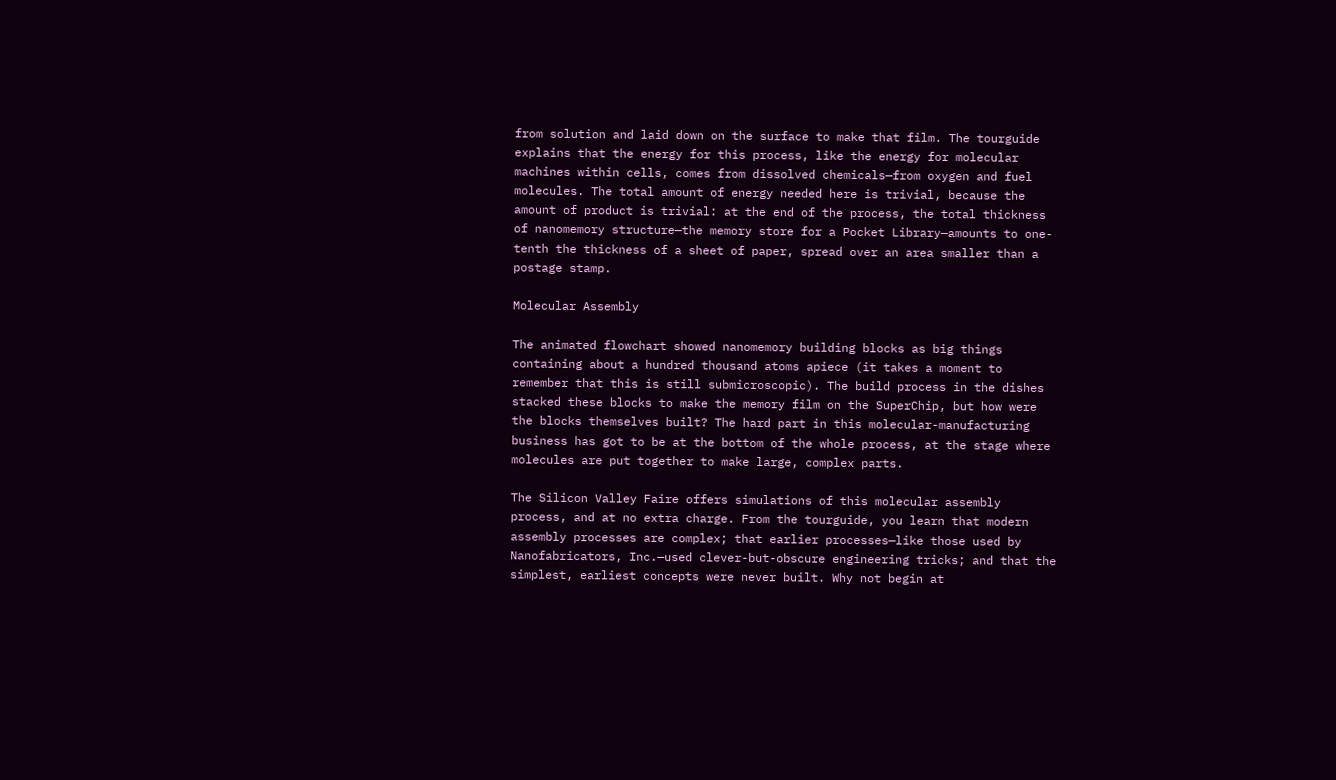from solution and laid down on the surface to make that film. The tourguide explains that the energy for this process, like the energy for molecular machines within cells, comes from dissolved chemicals—from oxygen and fuel molecules. The total amount of energy needed here is trivial, because the amount of product is trivial: at the end of the process, the total thickness of nanomemory structure—the memory store for a Pocket Library—amounts to one-tenth the thickness of a sheet of paper, spread over an area smaller than a postage stamp.

Molecular Assembly

The animated flowchart showed nanomemory building blocks as big things containing about a hundred thousand atoms apiece (it takes a moment to remember that this is still submicroscopic). The build process in the dishes stacked these blocks to make the memory film on the SuperChip, but how were the blocks themselves built? The hard part in this molecular-manufacturing business has got to be at the bottom of the whole process, at the stage where molecules are put together to make large, complex parts.

The Silicon Valley Faire offers simulations of this molecular assembly process, and at no extra charge. From the tourguide, you learn that modern assembly processes are complex; that earlier processes—like those used by Nanofabricators, Inc.—used clever-but-obscure engineering tricks; and that the simplest, earliest concepts were never built. Why not begin at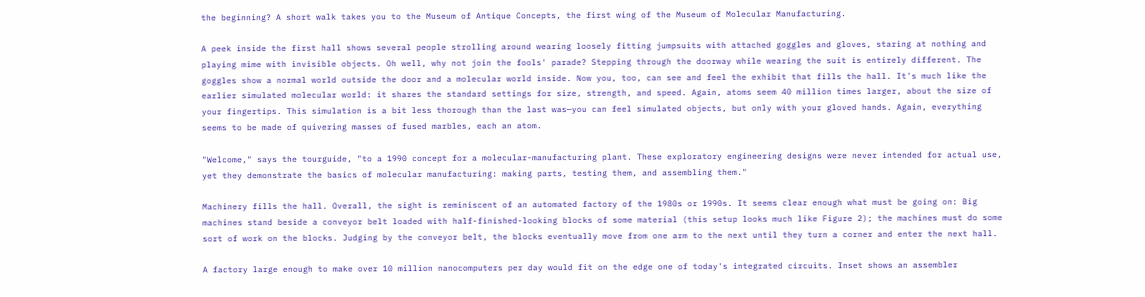the beginning? A short walk takes you to the Museum of Antique Concepts, the first wing of the Museum of Molecular Manufacturing.

A peek inside the first hall shows several people strolling around wearing loosely fitting jumpsuits with attached goggles and gloves, staring at nothing and playing mime with invisible objects. Oh well, why not join the fools' parade? Stepping through the doorway while wearing the suit is entirely different. The goggles show a normal world outside the door and a molecular world inside. Now you, too, can see and feel the exhibit that fills the hall. It's much like the earlier simulated molecular world: it shares the standard settings for size, strength, and speed. Again, atoms seem 40 million times larger, about the size of your fingertips. This simulation is a bit less thorough than the last was—you can feel simulated objects, but only with your gloved hands. Again, everything seems to be made of quivering masses of fused marbles, each an atom.

"Welcome," says the tourguide, "to a 1990 concept for a molecular-manufacturing plant. These exploratory engineering designs were never intended for actual use, yet they demonstrate the basics of molecular manufacturing: making parts, testing them, and assembling them."

Machinery fills the hall. Overall, the sight is reminiscent of an automated factory of the 1980s or 1990s. It seems clear enough what must be going on: Big machines stand beside a conveyor belt loaded with half-finished-looking blocks of some material (this setup looks much like Figure 2); the machines must do some sort of work on the blocks. Judging by the conveyor belt, the blocks eventually move from one arm to the next until they turn a corner and enter the next hall.

A factory large enough to make over 10 million nanocomputers per day would fit on the edge one of today's integrated circuits. Inset shows an assembler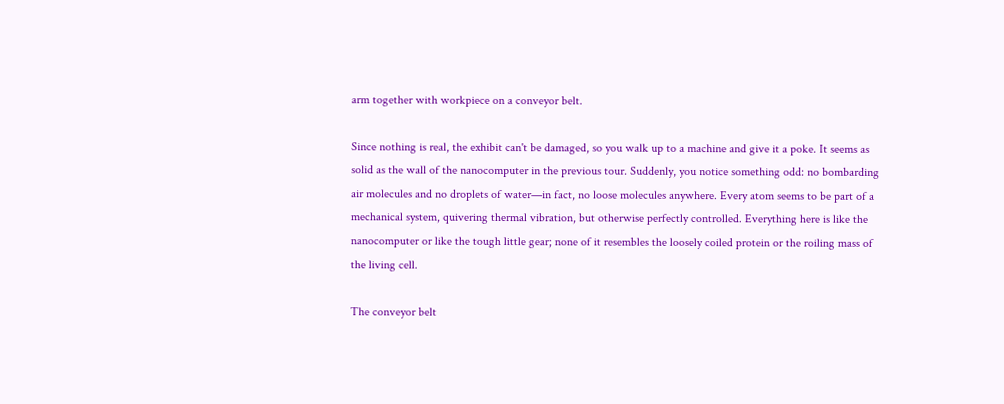arm together with workpiece on a conveyor belt.

Since nothing is real, the exhibit can't be damaged, so you walk up to a machine and give it a poke. It seems as solid as the wall of the nanocomputer in the previous tour. Suddenly, you notice something odd: no bombarding air molecules and no droplets of water—in fact, no loose molecules anywhere. Every atom seems to be part of a mechanical system, quivering thermal vibration, but otherwise perfectly controlled. Everything here is like the nanocomputer or like the tough little gear; none of it resembles the loosely coiled protein or the roiling mass of the living cell.

The conveyor belt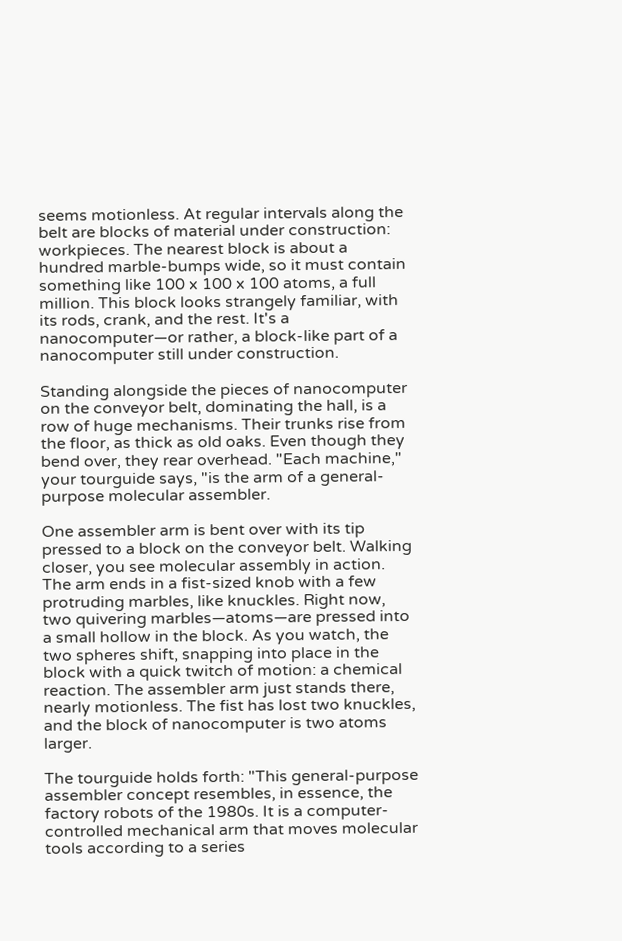seems motionless. At regular intervals along the belt are blocks of material under construction: workpieces. The nearest block is about a hundred marble-bumps wide, so it must contain something like 100 x 100 x 100 atoms, a full million. This block looks strangely familiar, with its rods, crank, and the rest. It's a nanocomputer—or rather, a block-like part of a nanocomputer still under construction.

Standing alongside the pieces of nanocomputer on the conveyor belt, dominating the hall, is a row of huge mechanisms. Their trunks rise from the floor, as thick as old oaks. Even though they bend over, they rear overhead. "Each machine," your tourguide says, "is the arm of a general-purpose molecular assembler.

One assembler arm is bent over with its tip pressed to a block on the conveyor belt. Walking closer, you see molecular assembly in action. The arm ends in a fist-sized knob with a few protruding marbles, like knuckles. Right now, two quivering marbles—atoms—are pressed into a small hollow in the block. As you watch, the two spheres shift, snapping into place in the block with a quick twitch of motion: a chemical reaction. The assembler arm just stands there, nearly motionless. The fist has lost two knuckles, and the block of nanocomputer is two atoms larger.

The tourguide holds forth: "This general-purpose assembler concept resembles, in essence, the factory robots of the 1980s. It is a computer-controlled mechanical arm that moves molecular tools according to a series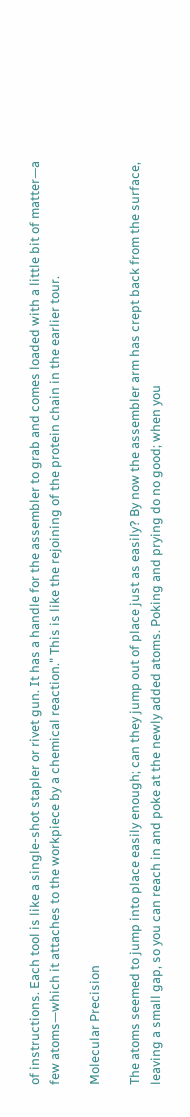of instructions. Each tool is like a single-shot stapler or rivet gun. It has a handle for the assembler to grab and comes loaded with a little bit of matter—a few atoms—which it attaches to the workpiece by a chemical reaction." This is like the rejoining of the protein chain in the earlier tour.

Molecular Precision

The atoms seemed to jump into place easily enough; can they jump out of place just as easily? By now the assembler arm has crept back from the surface, leaving a small gap, so you can reach in and poke at the newly added atoms. Poking and prying do no good; when you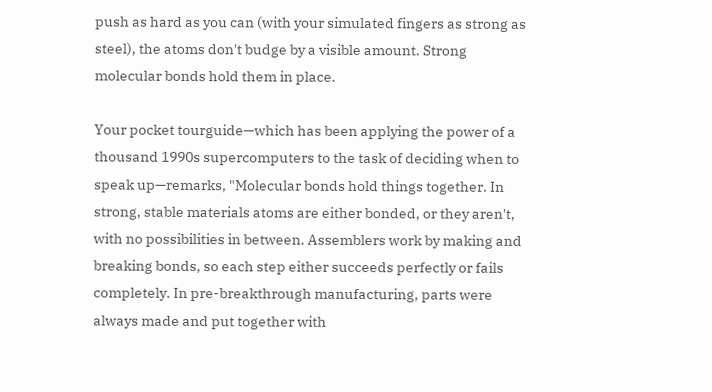push as hard as you can (with your simulated fingers as strong as steel), the atoms don't budge by a visible amount. Strong molecular bonds hold them in place.

Your pocket tourguide—which has been applying the power of a thousand 1990s supercomputers to the task of deciding when to speak up—remarks, "Molecular bonds hold things together. In strong, stable materials atoms are either bonded, or they aren't, with no possibilities in between. Assemblers work by making and breaking bonds, so each step either succeeds perfectly or fails completely. In pre-breakthrough manufacturing, parts were always made and put together with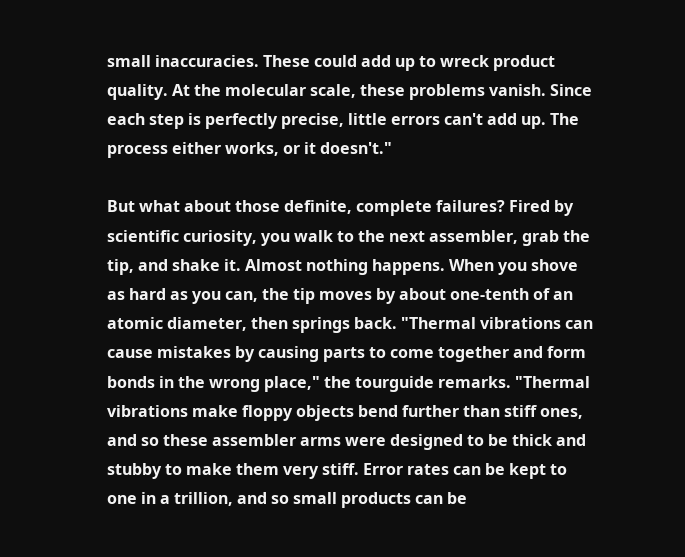small inaccuracies. These could add up to wreck product quality. At the molecular scale, these problems vanish. Since each step is perfectly precise, little errors can't add up. The process either works, or it doesn't."

But what about those definite, complete failures? Fired by scientific curiosity, you walk to the next assembler, grab the tip, and shake it. Almost nothing happens. When you shove as hard as you can, the tip moves by about one-tenth of an atomic diameter, then springs back. "Thermal vibrations can cause mistakes by causing parts to come together and form bonds in the wrong place," the tourguide remarks. "Thermal vibrations make floppy objects bend further than stiff ones, and so these assembler arms were designed to be thick and stubby to make them very stiff. Error rates can be kept to one in a trillion, and so small products can be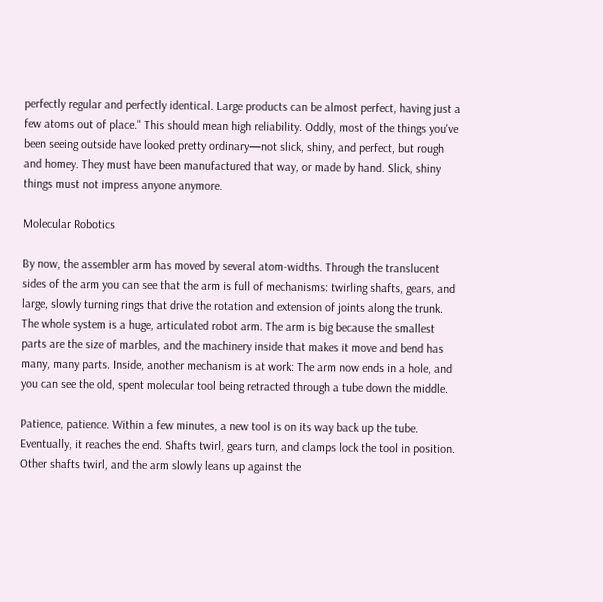perfectly regular and perfectly identical. Large products can be almost perfect, having just a few atoms out of place." This should mean high reliability. Oddly, most of the things you've been seeing outside have looked pretty ordinary—not slick, shiny, and perfect, but rough and homey. They must have been manufactured that way, or made by hand. Slick, shiny things must not impress anyone anymore.

Molecular Robotics

By now, the assembler arm has moved by several atom-widths. Through the translucent sides of the arm you can see that the arm is full of mechanisms: twirling shafts, gears, and large, slowly turning rings that drive the rotation and extension of joints along the trunk. The whole system is a huge, articulated robot arm. The arm is big because the smallest parts are the size of marbles, and the machinery inside that makes it move and bend has many, many parts. Inside, another mechanism is at work: The arm now ends in a hole, and you can see the old, spent molecular tool being retracted through a tube down the middle.

Patience, patience. Within a few minutes, a new tool is on its way back up the tube. Eventually, it reaches the end. Shafts twirl, gears turn, and clamps lock the tool in position. Other shafts twirl, and the arm slowly leans up against the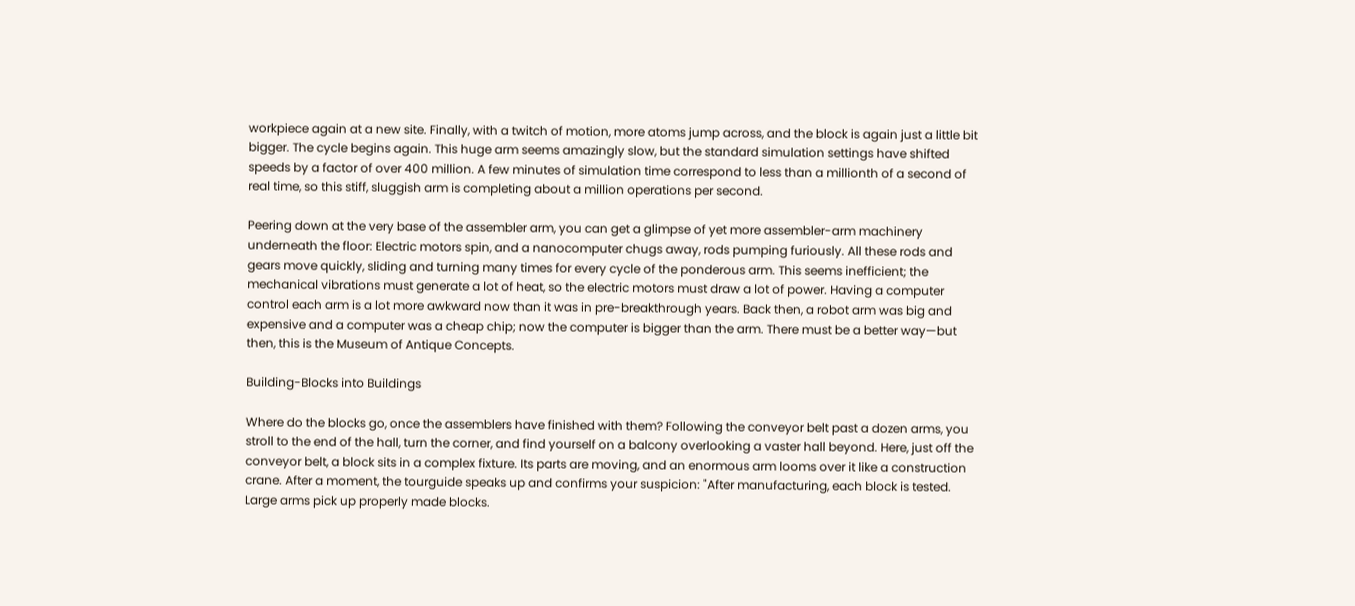workpiece again at a new site. Finally, with a twitch of motion, more atoms jump across, and the block is again just a little bit bigger. The cycle begins again. This huge arm seems amazingly slow, but the standard simulation settings have shifted speeds by a factor of over 400 million. A few minutes of simulation time correspond to less than a millionth of a second of real time, so this stiff, sluggish arm is completing about a million operations per second.

Peering down at the very base of the assembler arm, you can get a glimpse of yet more assembler-arm machinery underneath the floor: Electric motors spin, and a nanocomputer chugs away, rods pumping furiously. All these rods and gears move quickly, sliding and turning many times for every cycle of the ponderous arm. This seems inefficient; the mechanical vibrations must generate a lot of heat, so the electric motors must draw a lot of power. Having a computer control each arm is a lot more awkward now than it was in pre-breakthrough years. Back then, a robot arm was big and expensive and a computer was a cheap chip; now the computer is bigger than the arm. There must be a better way—but then, this is the Museum of Antique Concepts.

Building-Blocks into Buildings

Where do the blocks go, once the assemblers have finished with them? Following the conveyor belt past a dozen arms, you stroll to the end of the hall, turn the corner, and find yourself on a balcony overlooking a vaster hall beyond. Here, just off the conveyor belt, a block sits in a complex fixture. Its parts are moving, and an enormous arm looms over it like a construction crane. After a moment, the tourguide speaks up and confirms your suspicion: "After manufacturing, each block is tested. Large arms pick up properly made blocks.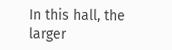In this hall, the larger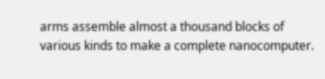arms assemble almost a thousand blocks of various kinds to make a complete nanocomputer.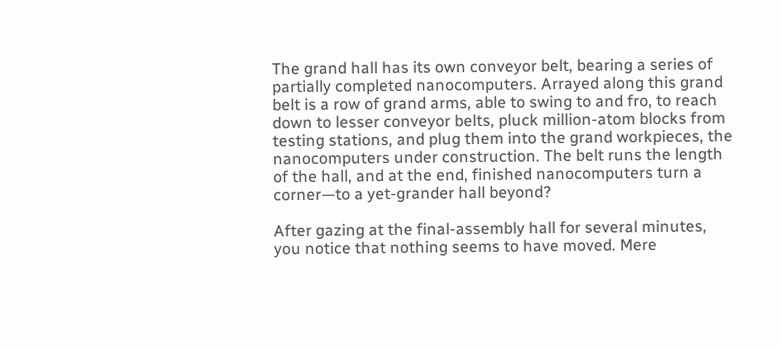The grand hall has its own conveyor belt, bearing a series of partially completed nanocomputers. Arrayed along this grand belt is a row of grand arms, able to swing to and fro, to reach down to lesser conveyor belts, pluck million-atom blocks from testing stations, and plug them into the grand workpieces, the nanocomputers under construction. The belt runs the length of the hall, and at the end, finished nanocomputers turn a corner—to a yet-grander hall beyond?

After gazing at the final-assembly hall for several minutes, you notice that nothing seems to have moved. Mere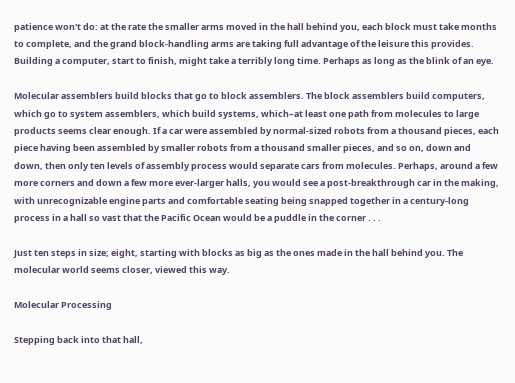patience won't do: at the rate the smaller arms moved in the hall behind you, each block must take months to complete, and the grand block-handling arms are taking full advantage of the leisure this provides. Building a computer, start to finish, might take a terribly long time. Perhaps as long as the blink of an eye.

Molecular assemblers build blocks that go to block assemblers. The block assemblers build computers, which go to system assemblers, which build systems, which–at least one path from molecules to large products seems clear enough. If a car were assembled by normal-sized robots from a thousand pieces, each piece having been assembled by smaller robots from a thousand smaller pieces, and so on, down and down, then only ten levels of assembly process would separate cars from molecules. Perhaps, around a few more corners and down a few more ever-larger halls, you would see a post-breakthrough car in the making, with unrecognizable engine parts and comfortable seating being snapped together in a century-long process in a hall so vast that the Pacific Ocean would be a puddle in the corner . . .

Just ten steps in size; eight, starting with blocks as big as the ones made in the hall behind you. The molecular world seems closer, viewed this way.

Molecular Processing

Stepping back into that hall,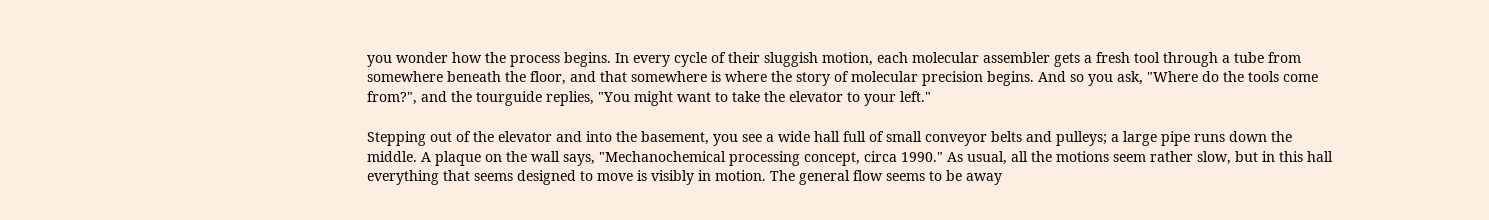you wonder how the process begins. In every cycle of their sluggish motion, each molecular assembler gets a fresh tool through a tube from somewhere beneath the floor, and that somewhere is where the story of molecular precision begins. And so you ask, "Where do the tools come from?", and the tourguide replies, "You might want to take the elevator to your left."

Stepping out of the elevator and into the basement, you see a wide hall full of small conveyor belts and pulleys; a large pipe runs down the middle. A plaque on the wall says, "Mechanochemical processing concept, circa 1990." As usual, all the motions seem rather slow, but in this hall everything that seems designed to move is visibly in motion. The general flow seems to be away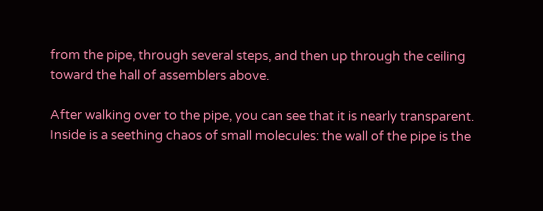from the pipe, through several steps, and then up through the ceiling toward the hall of assemblers above.

After walking over to the pipe, you can see that it is nearly transparent. Inside is a seething chaos of small molecules: the wall of the pipe is the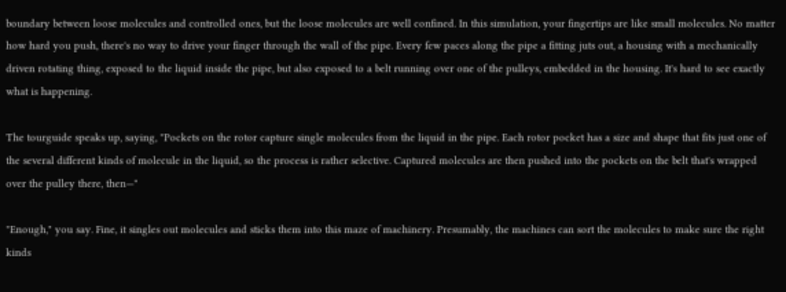boundary between loose molecules and controlled ones, but the loose molecules are well confined. In this simulation, your fingertips are like small molecules. No matter how hard you push, there's no way to drive your finger through the wall of the pipe. Every few paces along the pipe a fitting juts out, a housing with a mechanically driven rotating thing, exposed to the liquid inside the pipe, but also exposed to a belt running over one of the pulleys, embedded in the housing. It's hard to see exactly what is happening.

The tourguide speaks up, saying, "Pockets on the rotor capture single molecules from the liquid in the pipe. Each rotor pocket has a size and shape that fits just one of the several different kinds of molecule in the liquid, so the process is rather selective. Captured molecules are then pushed into the pockets on the belt that's wrapped over the pulley there, then—"

"Enough," you say. Fine, it singles out molecules and sticks them into this maze of machinery. Presumably, the machines can sort the molecules to make sure the right kinds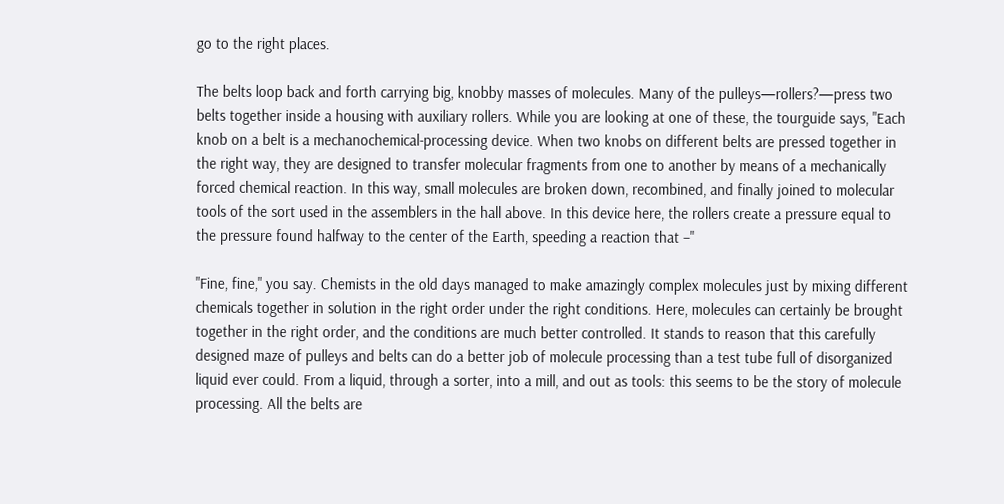go to the right places.

The belts loop back and forth carrying big, knobby masses of molecules. Many of the pulleys—rollers?—press two belts together inside a housing with auxiliary rollers. While you are looking at one of these, the tourguide says, "Each knob on a belt is a mechanochemical-processing device. When two knobs on different belts are pressed together in the right way, they are designed to transfer molecular fragments from one to another by means of a mechanically forced chemical reaction. In this way, small molecules are broken down, recombined, and finally joined to molecular tools of the sort used in the assemblers in the hall above. In this device here, the rollers create a pressure equal to the pressure found halfway to the center of the Earth, speeding a reaction that –"

"Fine, fine," you say. Chemists in the old days managed to make amazingly complex molecules just by mixing different chemicals together in solution in the right order under the right conditions. Here, molecules can certainly be brought together in the right order, and the conditions are much better controlled. It stands to reason that this carefully designed maze of pulleys and belts can do a better job of molecule processing than a test tube full of disorganized liquid ever could. From a liquid, through a sorter, into a mill, and out as tools: this seems to be the story of molecule processing. All the belts are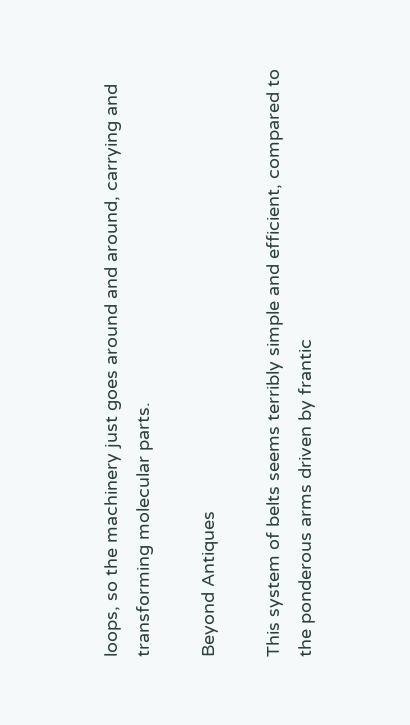loops, so the machinery just goes around and around, carrying and transforming molecular parts.

Beyond Antiques

This system of belts seems terribly simple and efficient, compared to the ponderous arms driven by frantic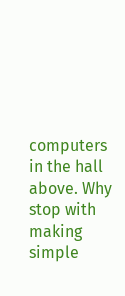computers in the hall above. Why stop with making simple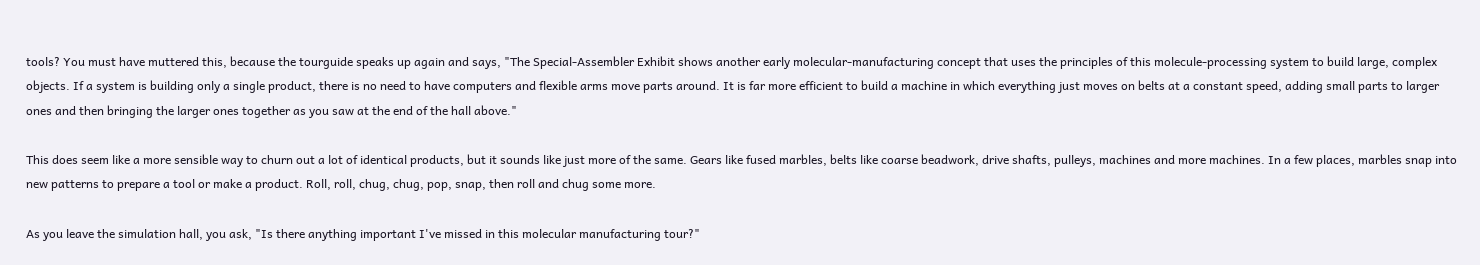tools? You must have muttered this, because the tourguide speaks up again and says, "The Special-Assembler Exhibit shows another early molecular-manufacturing concept that uses the principles of this molecule-processing system to build large, complex objects. If a system is building only a single product, there is no need to have computers and flexible arms move parts around. It is far more efficient to build a machine in which everything just moves on belts at a constant speed, adding small parts to larger ones and then bringing the larger ones together as you saw at the end of the hall above."

This does seem like a more sensible way to churn out a lot of identical products, but it sounds like just more of the same. Gears like fused marbles, belts like coarse beadwork, drive shafts, pulleys, machines and more machines. In a few places, marbles snap into new patterns to prepare a tool or make a product. Roll, roll, chug, chug, pop, snap, then roll and chug some more.

As you leave the simulation hall, you ask, "Is there anything important I've missed in this molecular manufacturing tour?"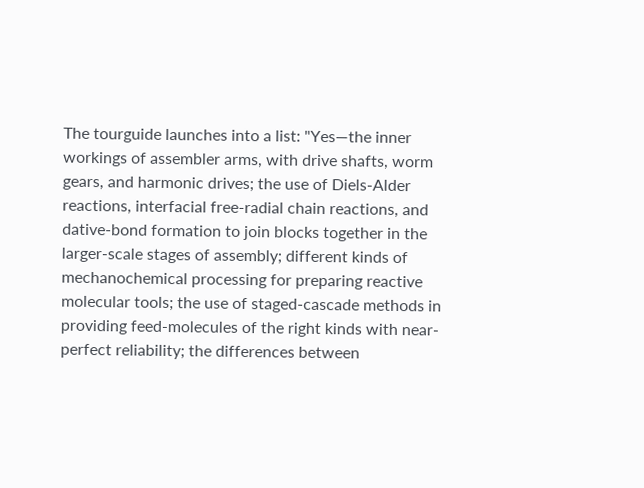The tourguide launches into a list: "Yes—the inner workings of assembler arms, with drive shafts, worm gears, and harmonic drives; the use of Diels-Alder reactions, interfacial free-radial chain reactions, and dative-bond formation to join blocks together in the larger-scale stages of assembly; different kinds of mechanochemical processing for preparing reactive molecular tools; the use of staged-cascade methods in providing feed-molecules of the right kinds with near-perfect reliability; the differences between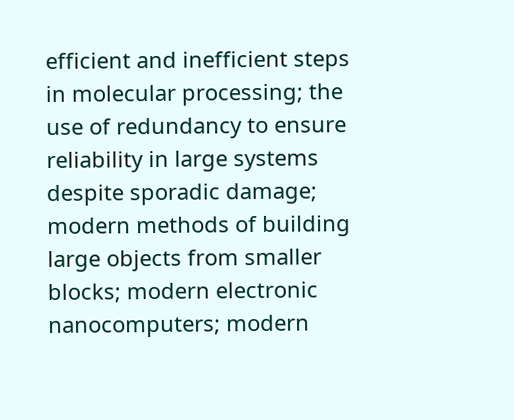efficient and inefficient steps in molecular processing; the use of redundancy to ensure reliability in large systems despite sporadic damage; modern methods of building large objects from smaller blocks; modern electronic nanocomputers; modern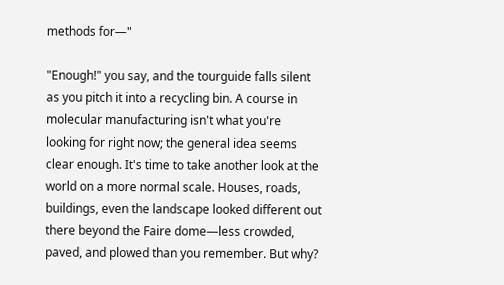methods for—"

"Enough!" you say, and the tourguide falls silent as you pitch it into a recycling bin. A course in molecular manufacturing isn't what you're looking for right now; the general idea seems clear enough. It's time to take another look at the world on a more normal scale. Houses, roads, buildings, even the landscape looked different out there beyond the Faire dome—less crowded, paved, and plowed than you remember. But why?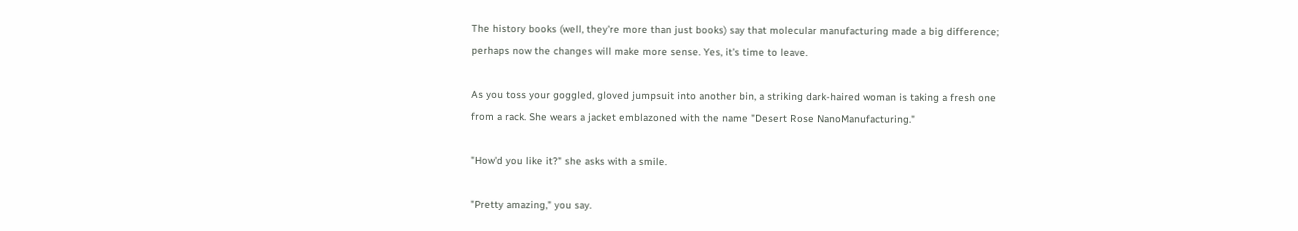The history books (well, they're more than just books) say that molecular manufacturing made a big difference; perhaps now the changes will make more sense. Yes, it's time to leave.

As you toss your goggled, gloved jumpsuit into another bin, a striking dark-haired woman is taking a fresh one from a rack. She wears a jacket emblazoned with the name "Desert Rose NanoManufacturing."

"How'd you like it?" she asks with a smile.

"Pretty amazing," you say.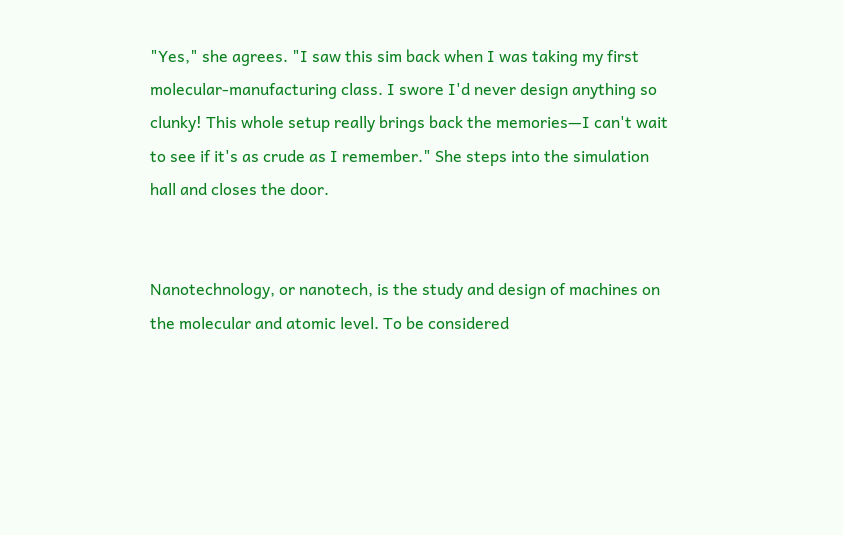"Yes," she agrees. "I saw this sim back when I was taking my first molecular-manufacturing class. I swore I'd never design anything so clunky! This whole setup really brings back the memories—I can't wait to see if it's as crude as I remember." She steps into the simulation hall and closes the door.


Nanotechnology, or nanotech, is the study and design of machines on the molecular and atomic level. To be considered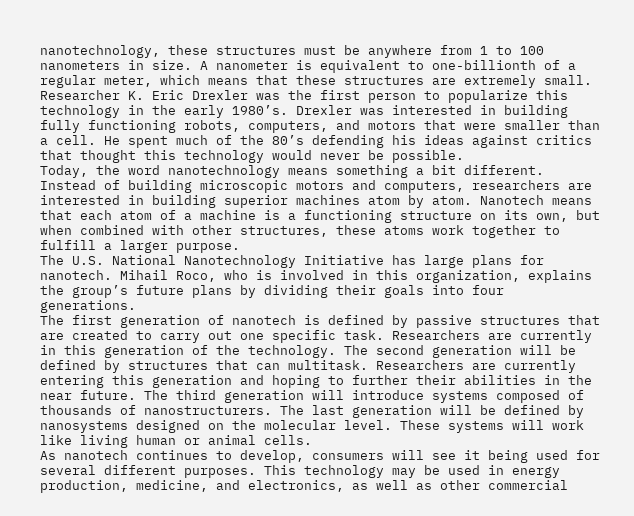nanotechnology, these structures must be anywhere from 1 to 100 nanometers in size. A nanometer is equivalent to one-billionth of a regular meter, which means that these structures are extremely small.
Researcher K. Eric Drexler was the first person to popularize this technology in the early 1980’s. Drexler was interested in building fully functioning robots, computers, and motors that were smaller than a cell. He spent much of the 80’s defending his ideas against critics that thought this technology would never be possible.
Today, the word nanotechnology means something a bit different. Instead of building microscopic motors and computers, researchers are interested in building superior machines atom by atom. Nanotech means that each atom of a machine is a functioning structure on its own, but when combined with other structures, these atoms work together to fulfill a larger purpose.
The U.S. National Nanotechnology Initiative has large plans for nanotech. Mihail Roco, who is involved in this organization, explains the group’s future plans by dividing their goals into four generations.
The first generation of nanotech is defined by passive structures that are created to carry out one specific task. Researchers are currently in this generation of the technology. The second generation will be defined by structures that can multitask. Researchers are currently entering this generation and hoping to further their abilities in the near future. The third generation will introduce systems composed of thousands of nanostructurers. The last generation will be defined by nanosystems designed on the molecular level. These systems will work like living human or animal cells.
As nanotech continues to develop, consumers will see it being used for several different purposes. This technology may be used in energy production, medicine, and electronics, as well as other commercial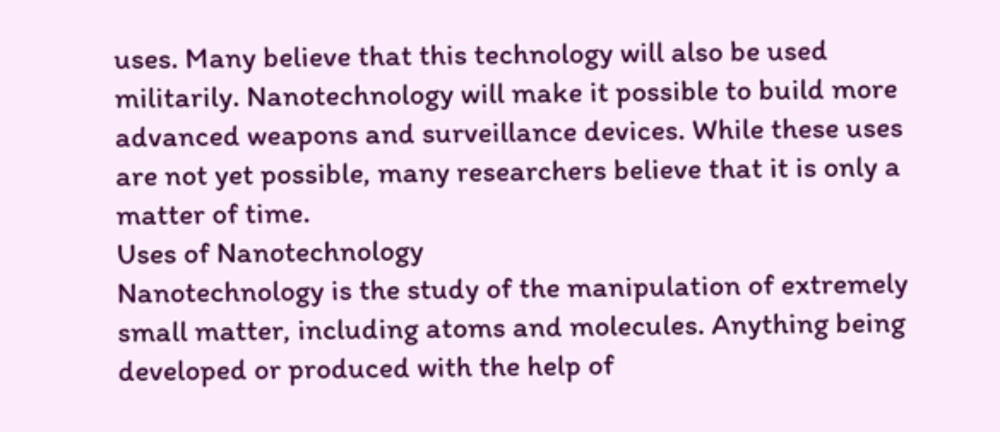uses. Many believe that this technology will also be used militarily. Nanotechnology will make it possible to build more advanced weapons and surveillance devices. While these uses are not yet possible, many researchers believe that it is only a matter of time.
Uses of Nanotechnology
Nanotechnology is the study of the manipulation of extremely small matter, including atoms and molecules. Anything being developed or produced with the help of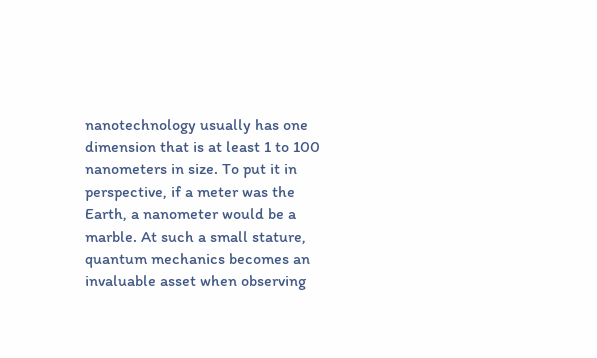nanotechnology usually has one dimension that is at least 1 to 100 nanometers in size. To put it in perspective, if a meter was the Earth, a nanometer would be a marble. At such a small stature, quantum mechanics becomes an invaluable asset when observing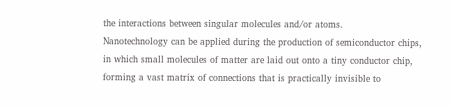the interactions between singular molecules and/or atoms.
Nanotechnology can be applied during the production of semiconductor chips, in which small molecules of matter are laid out onto a tiny conductor chip, forming a vast matrix of connections that is practically invisible to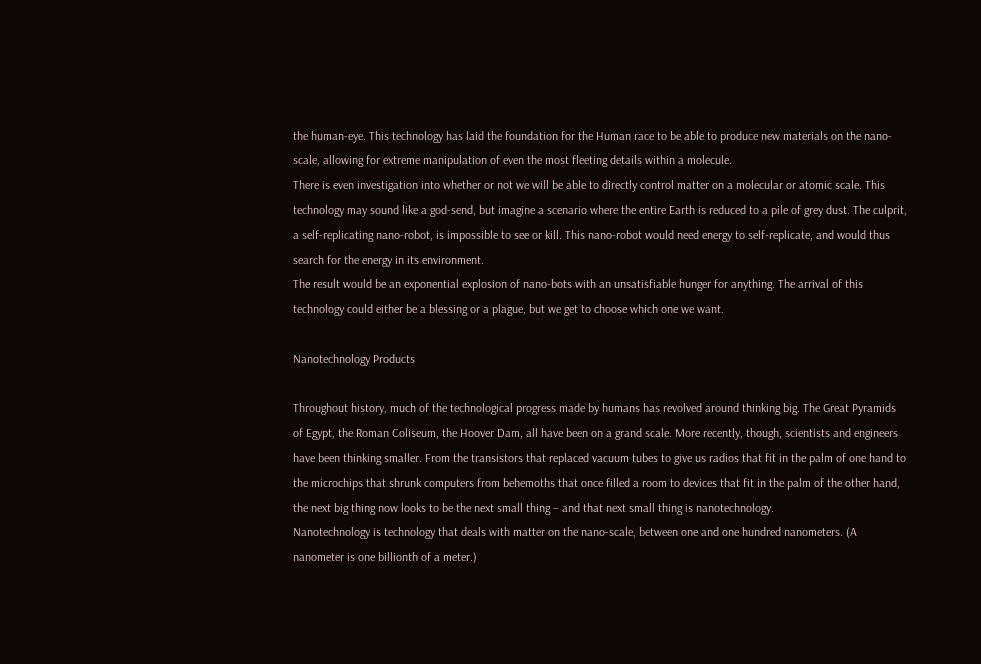the human-eye. This technology has laid the foundation for the Human race to be able to produce new materials on the nano-scale, allowing for extreme manipulation of even the most fleeting details within a molecule.
There is even investigation into whether or not we will be able to directly control matter on a molecular or atomic scale. This technology may sound like a god-send, but imagine a scenario where the entire Earth is reduced to a pile of grey dust. The culprit, a self-replicating nano-robot, is impossible to see or kill. This nano-robot would need energy to self-replicate, and would thus search for the energy in its environment.
The result would be an exponential explosion of nano-bots with an unsatisfiable hunger for anything. The arrival of this technology could either be a blessing or a plague, but we get to choose which one we want.

Nanotechnology Products

Throughout history, much of the technological progress made by humans has revolved around thinking big. The Great Pyramids of Egypt, the Roman Coliseum, the Hoover Dam, all have been on a grand scale. More recently, though, scientists and engineers have been thinking smaller. From the transistors that replaced vacuum tubes to give us radios that fit in the palm of one hand to the microchips that shrunk computers from behemoths that once filled a room to devices that fit in the palm of the other hand, the next big thing now looks to be the next small thing – and that next small thing is nanotechnology.
Nanotechnology is technology that deals with matter on the nano-scale, between one and one hundred nanometers. (A nanometer is one billionth of a meter.)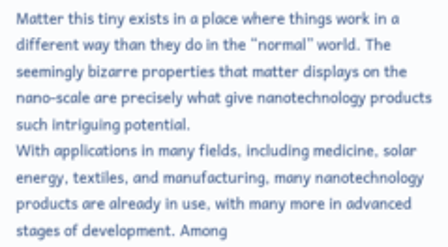Matter this tiny exists in a place where things work in a different way than they do in the “normal” world. The seemingly bizarre properties that matter displays on the nano-scale are precisely what give nanotechnology products such intriguing potential.
With applications in many fields, including medicine, solar energy, textiles, and manufacturing, many nanotechnology products are already in use, with many more in advanced stages of development. Among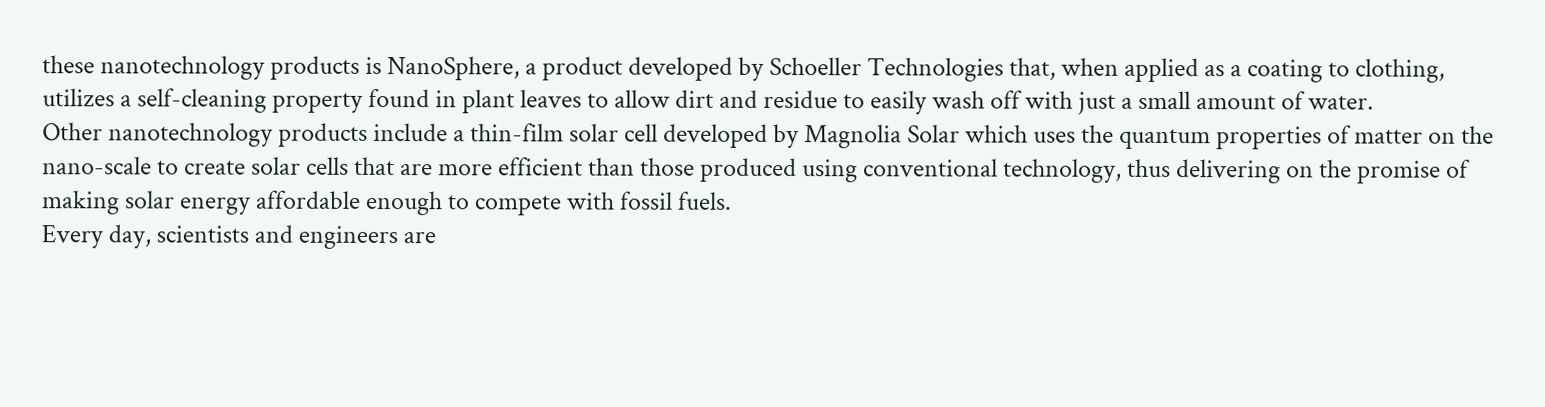these nanotechnology products is NanoSphere, a product developed by Schoeller Technologies that, when applied as a coating to clothing, utilizes a self-cleaning property found in plant leaves to allow dirt and residue to easily wash off with just a small amount of water.
Other nanotechnology products include a thin-film solar cell developed by Magnolia Solar which uses the quantum properties of matter on the nano-scale to create solar cells that are more efficient than those produced using conventional technology, thus delivering on the promise of making solar energy affordable enough to compete with fossil fuels.
Every day, scientists and engineers are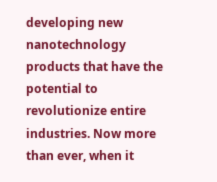developing new nanotechnology products that have the potential to revolutionize entire industries. Now more than ever, when it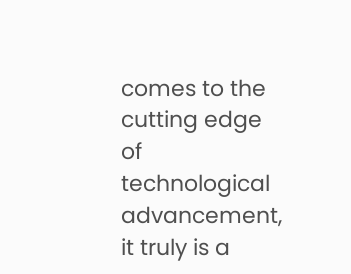comes to the cutting edge of technological advancement, it truly is a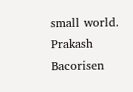small world.
Prakash Bacorisen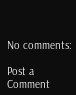No comments:

Post a Comment